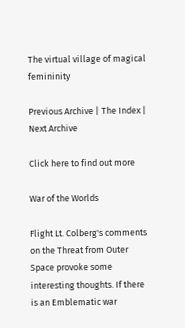The virtual village of magical femininity

Previous Archive | The Index | Next Archive

Click here to find out more

War of the Worlds

Flight Lt. Colberg's comments on the Threat from Outer Space provoke some interesting thoughts. If there is an Emblematic war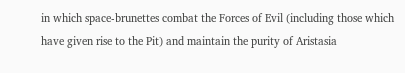in which space-brunettes combat the Forces of Evil (including those which have given rise to the Pit) and maintain the purity of Aristasia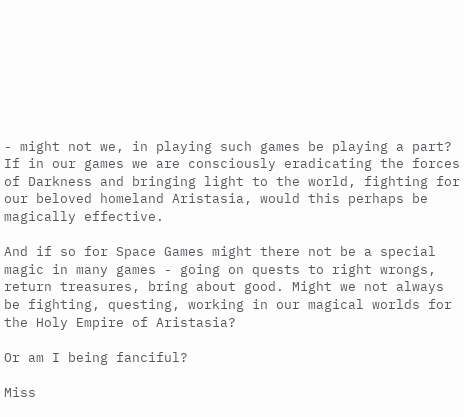- might not we, in playing such games be playing a part? If in our games we are consciously eradicating the forces of Darkness and bringing light to the world, fighting for our beloved homeland Aristasia, would this perhaps be magically effective.

And if so for Space Games might there not be a special magic in many games - going on quests to right wrongs, return treasures, bring about good. Might we not always be fighting, questing, working in our magical worlds for the Holy Empire of Aristasia?

Or am I being fanciful?

Miss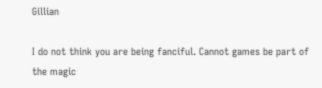Gillian

I do not think you are being fanciful. Cannot games be part of the magic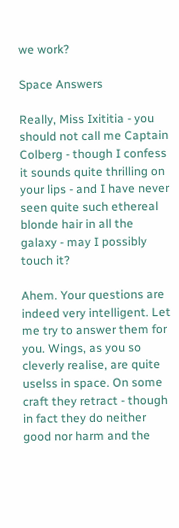we work?

Space Answers

Really, Miss Ixititia - you should not call me Captain Colberg - though I confess it sounds quite thrilling on your lips - and I have never seen quite such ethereal blonde hair in all the galaxy - may I possibly touch it?

Ahem. Your questions are indeed very intelligent. Let me try to answer them for you. Wings, as you so cleverly realise, are quite uselss in space. On some craft they retract - though in fact they do neither good nor harm and the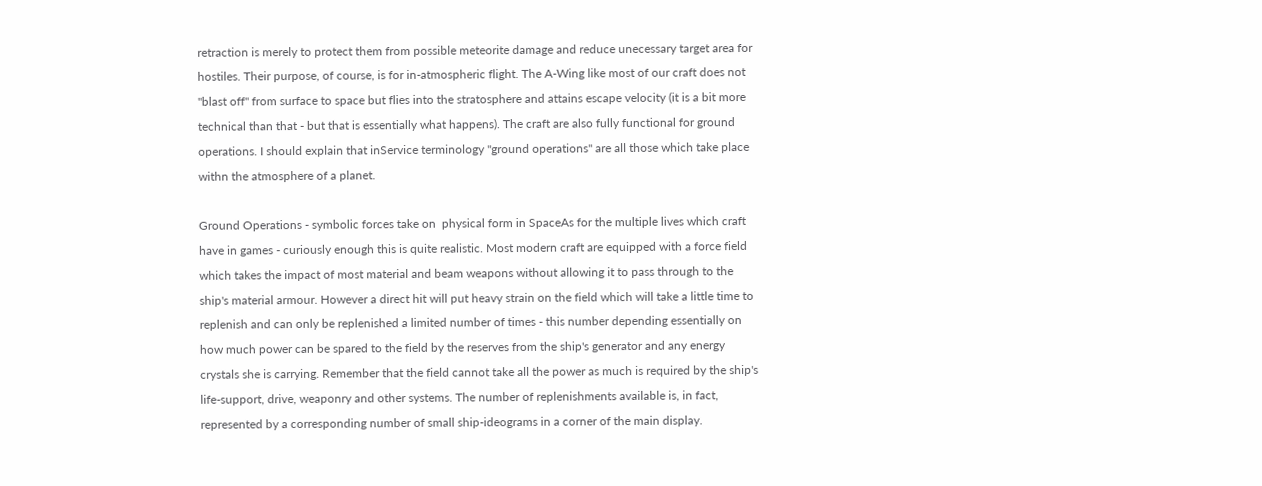retraction is merely to protect them from possible meteorite damage and reduce unecessary target area for hostiles. Their purpose, of course, is for in-atmospheric flight. The A-Wing like most of our craft does not "blast off" from surface to space but flies into the stratosphere and attains escape velocity (it is a bit more technical than that - but that is essentially what happens). The craft are also fully functional for ground operations. I should explain that inService terminology "ground operations" are all those which take place withn the atmosphere of a planet.

Ground Operations - symbolic forces take on  physical form in SpaceAs for the multiple lives which craft have in games - curiously enough this is quite realistic. Most modern craft are equipped with a force field which takes the impact of most material and beam weapons without allowing it to pass through to the ship's material armour. However a direct hit will put heavy strain on the field which will take a little time to replenish and can only be replenished a limited number of times - this number depending essentially on how much power can be spared to the field by the reserves from the ship's generator and any energy crystals she is carrying. Remember that the field cannot take all the power as much is required by the ship's life-support, drive, weaponry and other systems. The number of replenishments available is, in fact, represented by a corresponding number of small ship-ideograms in a corner of the main display.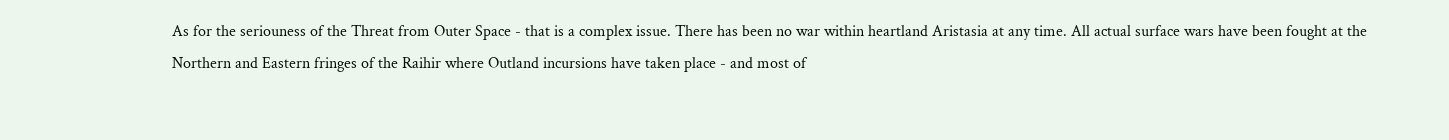As for the seriouness of the Threat from Outer Space - that is a complex issue. There has been no war within heartland Aristasia at any time. All actual surface wars have been fought at the Northern and Eastern fringes of the Raihir where Outland incursions have taken place - and most of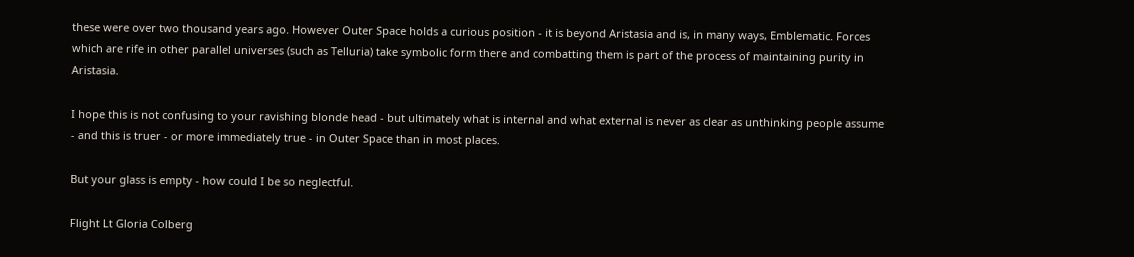these were over two thousand years ago. However Outer Space holds a curious position - it is beyond Aristasia and is, in many ways, Emblematic. Forces which are rife in other parallel universes (such as Telluria) take symbolic form there and combatting them is part of the process of maintaining purity in Aristasia.

I hope this is not confusing to your ravishing blonde head - but ultimately what is internal and what external is never as clear as unthinking people assume - and this is truer - or more immediately true - in Outer Space than in most places.

But your glass is empty - how could I be so neglectful.

Flight Lt Gloria Colberg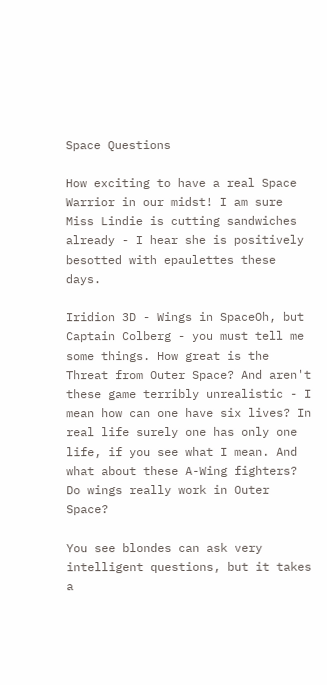Space Questions

How exciting to have a real Space Warrior in our midst! I am sure Miss Lindie is cutting sandwiches already - I hear she is positively besotted with epaulettes these days.

Iridion 3D - Wings in SpaceOh, but Captain Colberg - you must tell me some things. How great is the Threat from Outer Space? And aren't these game terribly unrealistic - I mean how can one have six lives? In real life surely one has only one life, if you see what I mean. And what about these A-Wing fighters? Do wings really work in Outer Space?

You see blondes can ask very intelligent questions, but it takes a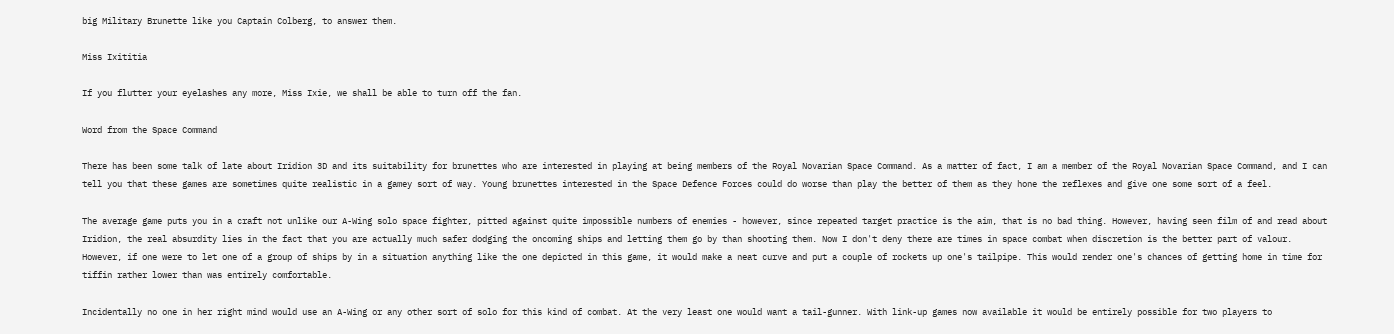big Military Brunette like you Captain Colberg, to answer them.

Miss Ixititia

If you flutter your eyelashes any more, Miss Ixie, we shall be able to turn off the fan.

Word from the Space Command

There has been some talk of late about Iridion 3D and its suitability for brunettes who are interested in playing at being members of the Royal Novarian Space Command. As a matter of fact, I am a member of the Royal Novarian Space Command, and I can tell you that these games are sometimes quite realistic in a gamey sort of way. Young brunettes interested in the Space Defence Forces could do worse than play the better of them as they hone the reflexes and give one some sort of a feel.

The average game puts you in a craft not unlike our A-Wing solo space fighter, pitted against quite impossible numbers of enemies - however, since repeated target practice is the aim, that is no bad thing. However, having seen film of and read about Iridion, the real absurdity lies in the fact that you are actually much safer dodging the oncoming ships and letting them go by than shooting them. Now I don't deny there are times in space combat when discretion is the better part of valour. However, if one were to let one of a group of ships by in a situation anything like the one depicted in this game, it would make a neat curve and put a couple of rockets up one's tailpipe. This would render one's chances of getting home in time for tiffin rather lower than was entirely comfortable.

Incidentally no one in her right mind would use an A-Wing or any other sort of solo for this kind of combat. At the very least one would want a tail-gunner. With link-up games now available it would be entirely possible for two players to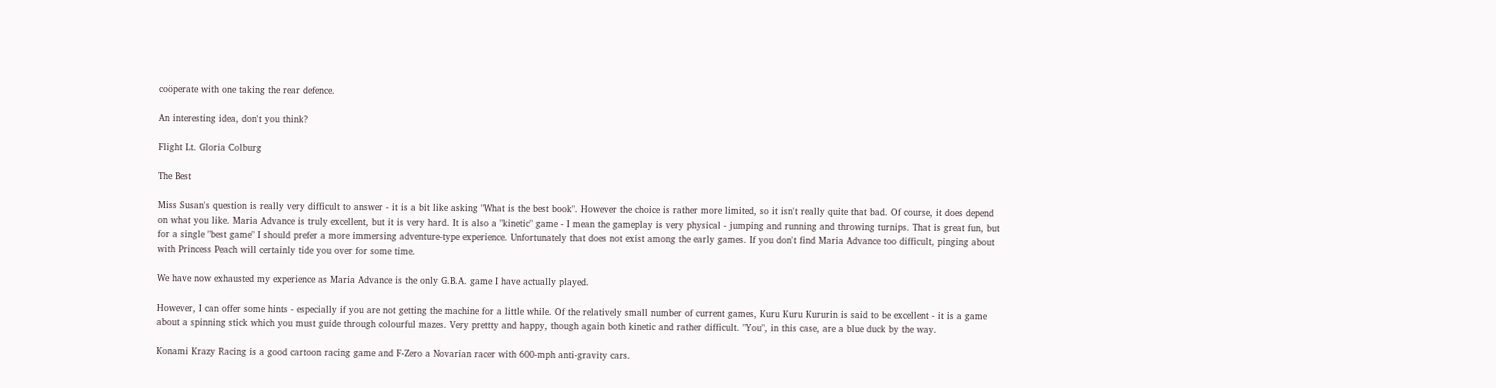coöperate with one taking the rear defence.

An interesting idea, don't you think?

Flight Lt. Gloria Colburg

The Best

Miss Susan's question is really very difficult to answer - it is a bit like asking "What is the best book". However the choice is rather more limited, so it isn't really quite that bad. Of course, it does depend on what you like. Maria Advance is truly excellent, but it is very hard. It is also a "kinetic" game - I mean the gameplay is very physical - jumping and running and throwing turnips. That is great fun, but for a single "best game" I should prefer a more immersing adventure-type experience. Unfortunately that does not exist among the early games. If you don't find Maria Advance too difficult, pinging about with Princess Peach will certainly tide you over for some time.

We have now exhausted my experience as Maria Advance is the only G.B.A. game I have actually played.

However, I can offer some hints - especially if you are not getting the machine for a little while. Of the relatively small number of current games, Kuru Kuru Kururin is said to be excellent - it is a game about a spinning stick which you must guide through colourful mazes. Very prettty and happy, though again both kinetic and rather difficult. "You", in this case, are a blue duck by the way.

Konami Krazy Racing is a good cartoon racing game and F-Zero a Novarian racer with 600-mph anti-gravity cars.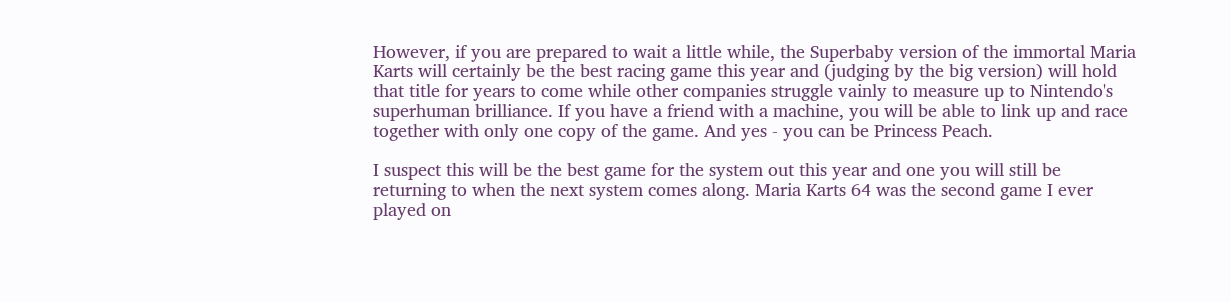However, if you are prepared to wait a little while, the Superbaby version of the immortal Maria Karts will certainly be the best racing game this year and (judging by the big version) will hold that title for years to come while other companies struggle vainly to measure up to Nintendo's superhuman brilliance. If you have a friend with a machine, you will be able to link up and race together with only one copy of the game. And yes - you can be Princess Peach.

I suspect this will be the best game for the system out this year and one you will still be returning to when the next system comes along. Maria Karts 64 was the second game I ever played on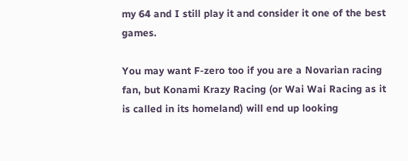my 64 and I still play it and consider it one of the best games.

You may want F-zero too if you are a Novarian racing fan, but Konami Krazy Racing (or Wai Wai Racing as it is called in its homeland) will end up looking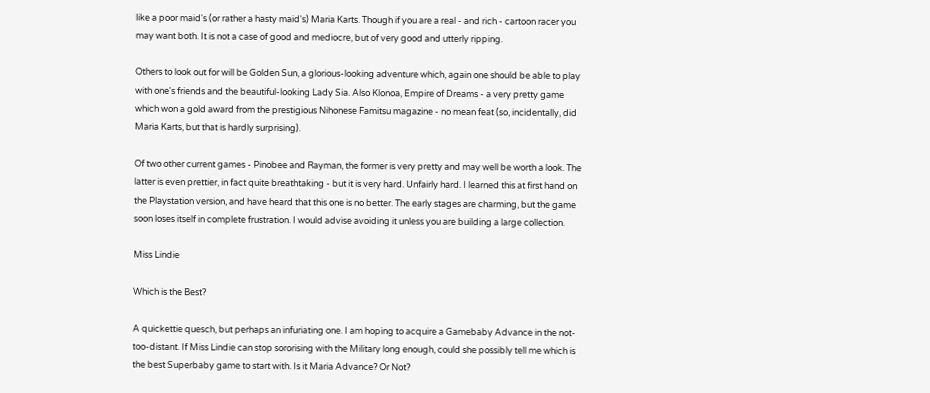like a poor maid's (or rather a hasty maid's) Maria Karts. Though if you are a real - and rich - cartoon racer you may want both. It is not a case of good and mediocre, but of very good and utterly ripping.

Others to look out for will be Golden Sun, a glorious-looking adventure which, again one should be able to play with one's friends and the beautiful-looking Lady Sia. Also Klonoa, Empire of Dreams - a very pretty game which won a gold award from the prestigious Nihonese Famitsu magazine - no mean feat (so, incidentally, did Maria Karts, but that is hardly surprising).

Of two other current games - Pinobee and Rayman, the former is very pretty and may well be worth a look. The latter is even prettier, in fact quite breathtaking - but it is very hard. Unfairly hard. I learned this at first hand on the Playstation version, and have heard that this one is no better. The early stages are charming, but the game soon loses itself in complete frustration. I would advise avoiding it unless you are building a large collection.

Miss Lindie

Which is the Best?

A quickettie quesch, but perhaps an infuriating one. I am hoping to acquire a Gamebaby Advance in the not-too-distant. If Miss Lindie can stop sororising with the Military long enough, could she possibly tell me which is the best Superbaby game to start with. Is it Maria Advance? Or Not?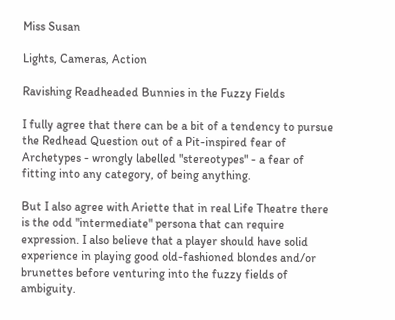Miss Susan

Lights, Cameras, Action

Ravishing Readheaded Bunnies in the Fuzzy Fields

I fully agree that there can be a bit of a tendency to pursue the Redhead Question out of a Pit-inspired fear of Archetypes - wrongly labelled "stereotypes" - a fear of fitting into any category, of being anything.

But I also agree with Ariette that in real Life Theatre there is the odd "intermediate" persona that can require expression. I also believe that a player should have solid experience in playing good old-fashioned blondes and/or brunettes before venturing into the fuzzy fields of ambiguity.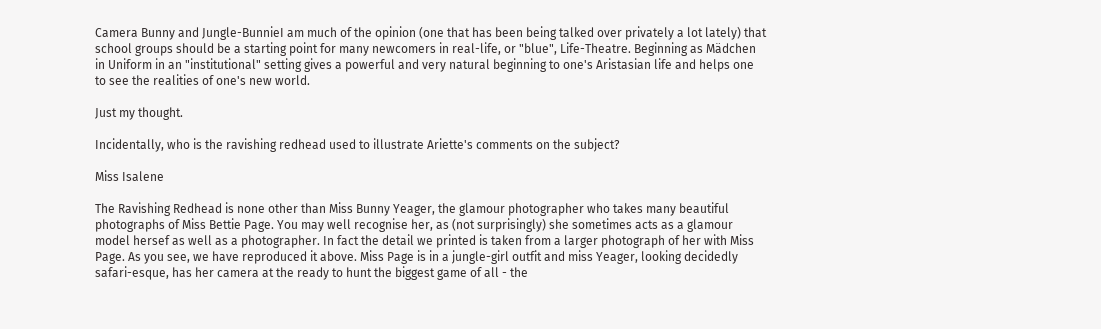Camera Bunny and Jungle-BunnieI am much of the opinion (one that has been being talked over privately a lot lately) that school groups should be a starting point for many newcomers in real-life, or "blue", Life-Theatre. Beginning as Mädchen in Uniform in an "institutional" setting gives a powerful and very natural beginning to one's Aristasian life and helps one to see the realities of one's new world.

Just my thought.

Incidentally, who is the ravishing redhead used to illustrate Ariette's comments on the subject?

Miss Isalene

The Ravishing Redhead is none other than Miss Bunny Yeager, the glamour photographer who takes many beautiful photographs of Miss Bettie Page. You may well recognise her, as (not surprisingly) she sometimes acts as a glamour model hersef as well as a photographer. In fact the detail we printed is taken from a larger photograph of her with Miss Page. As you see, we have reproduced it above. Miss Page is in a jungle-girl outfit and miss Yeager, looking decidedly safari-esque, has her camera at the ready to hunt the biggest game of all - the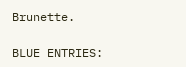Brunette.

BLUE ENTRIES: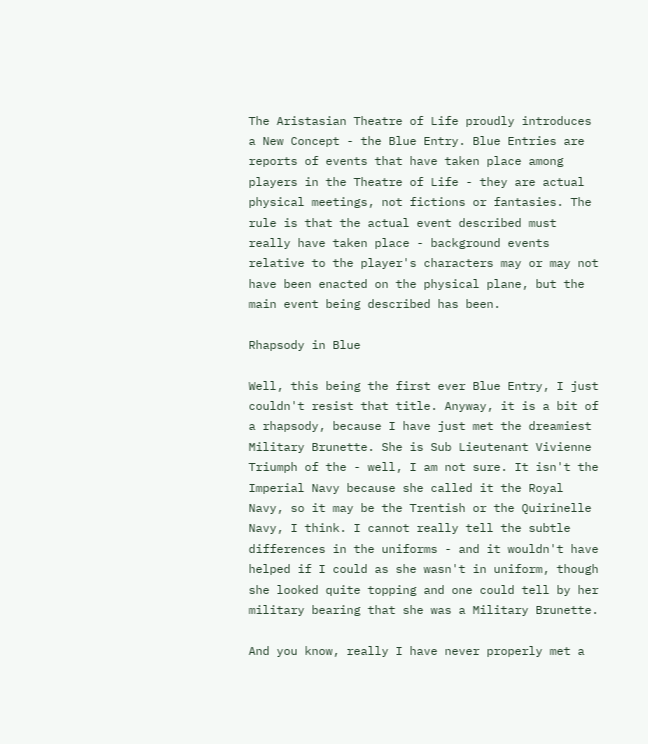The Aristasian Theatre of Life proudly introduces a New Concept - the Blue Entry. Blue Entries are reports of events that have taken place among players in the Theatre of Life - they are actual physical meetings, not fictions or fantasies. The rule is that the actual event described must really have taken place - background events relative to the player's characters may or may not have been enacted on the physical plane, but the main event being described has been.

Rhapsody in Blue

Well, this being the first ever Blue Entry, I just couldn't resist that title. Anyway, it is a bit of a rhapsody, because I have just met the dreamiest Military Brunette. She is Sub Lieutenant Vivienne Triumph of the - well, I am not sure. It isn't the Imperial Navy because she called it the Royal Navy, so it may be the Trentish or the Quirinelle Navy, I think. I cannot really tell the subtle differences in the uniforms - and it wouldn't have helped if I could as she wasn't in uniform, though she looked quite topping and one could tell by her military bearing that she was a Military Brunette.

And you know, really I have never properly met a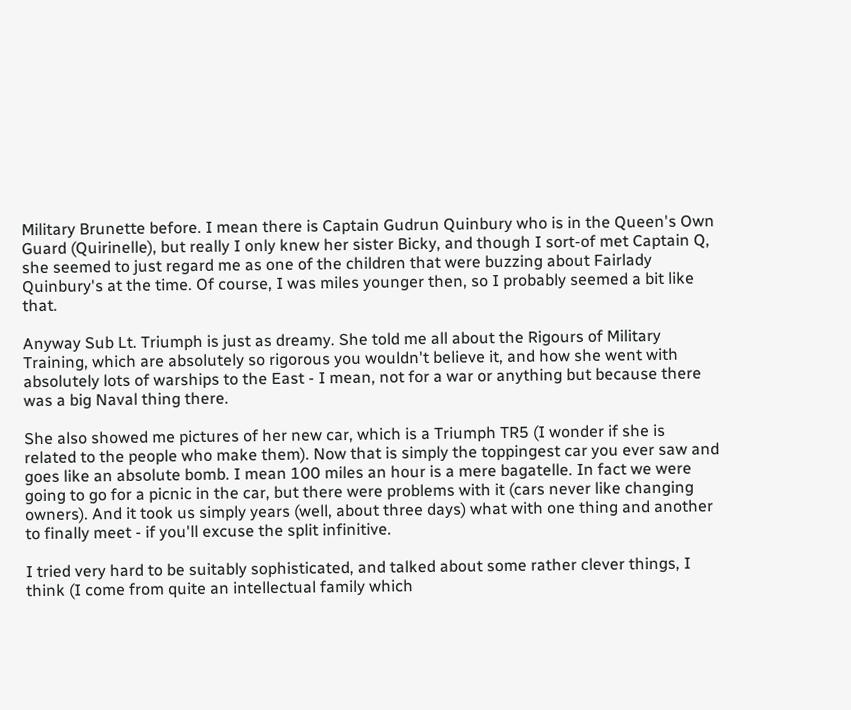Military Brunette before. I mean there is Captain Gudrun Quinbury who is in the Queen's Own Guard (Quirinelle), but really I only knew her sister Bicky, and though I sort-of met Captain Q, she seemed to just regard me as one of the children that were buzzing about Fairlady Quinbury's at the time. Of course, I was miles younger then, so I probably seemed a bit like that.

Anyway Sub Lt. Triumph is just as dreamy. She told me all about the Rigours of Military Training, which are absolutely so rigorous you wouldn't believe it, and how she went with absolutely lots of warships to the East - I mean, not for a war or anything but because there was a big Naval thing there.

She also showed me pictures of her new car, which is a Triumph TR5 (I wonder if she is related to the people who make them). Now that is simply the toppingest car you ever saw and goes like an absolute bomb. I mean 100 miles an hour is a mere bagatelle. In fact we were going to go for a picnic in the car, but there were problems with it (cars never like changing owners). And it took us simply years (well, about three days) what with one thing and another to finally meet - if you'll excuse the split infinitive.

I tried very hard to be suitably sophisticated, and talked about some rather clever things, I think (I come from quite an intellectual family which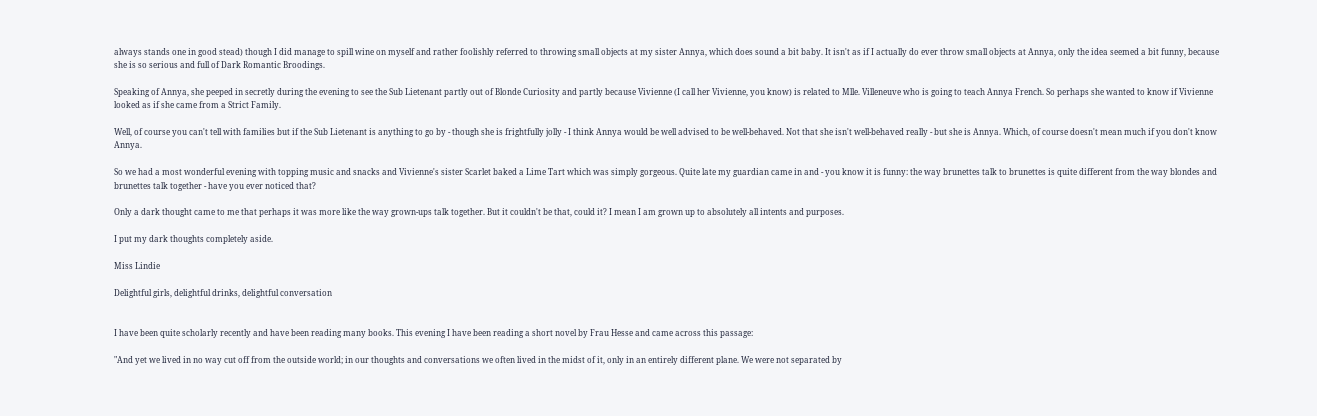always stands one in good stead) though I did manage to spill wine on myself and rather foolishly referred to throwing small objects at my sister Annya, which does sound a bit baby. It isn't as if I actually do ever throw small objects at Annya, only the idea seemed a bit funny, because she is so serious and full of Dark Romantic Broodings.

Speaking of Annya, she peeped in secretly during the evening to see the Sub Lietenant partly out of Blonde Curiosity and partly because Vivienne (I call her Vivienne, you know) is related to Mlle. Villeneuve who is going to teach Annya French. So perhaps she wanted to know if Vivienne looked as if she came from a Strict Family.

Well, of course you can't tell with families but if the Sub Lietenant is anything to go by - though she is frightfully jolly - I think Annya would be well advised to be well-behaved. Not that she isn't well-behaved really - but she is Annya. Which, of course doesn't mean much if you don't know Annya.

So we had a most wonderful evening with topping music and snacks and Vivienne's sister Scarlet baked a Lime Tart which was simply gorgeous. Quite late my guardian came in and - you know it is funny: the way brunettes talk to brunettes is quite different from the way blondes and brunettes talk together - have you ever noticed that?

Only a dark thought came to me that perhaps it was more like the way grown-ups talk together. But it couldn't be that, could it? I mean I am grown up to absolutely all intents and purposes.

I put my dark thoughts completely aside.

Miss Lindie

Delightful girls, delightful drinks, delightful conversation


I have been quite scholarly recently and have been reading many books. This evening I have been reading a short novel by Frau Hesse and came across this passage:

"And yet we lived in no way cut off from the outside world; in our thoughts and conversations we often lived in the midst of it, only in an entirely different plane. We were not separated by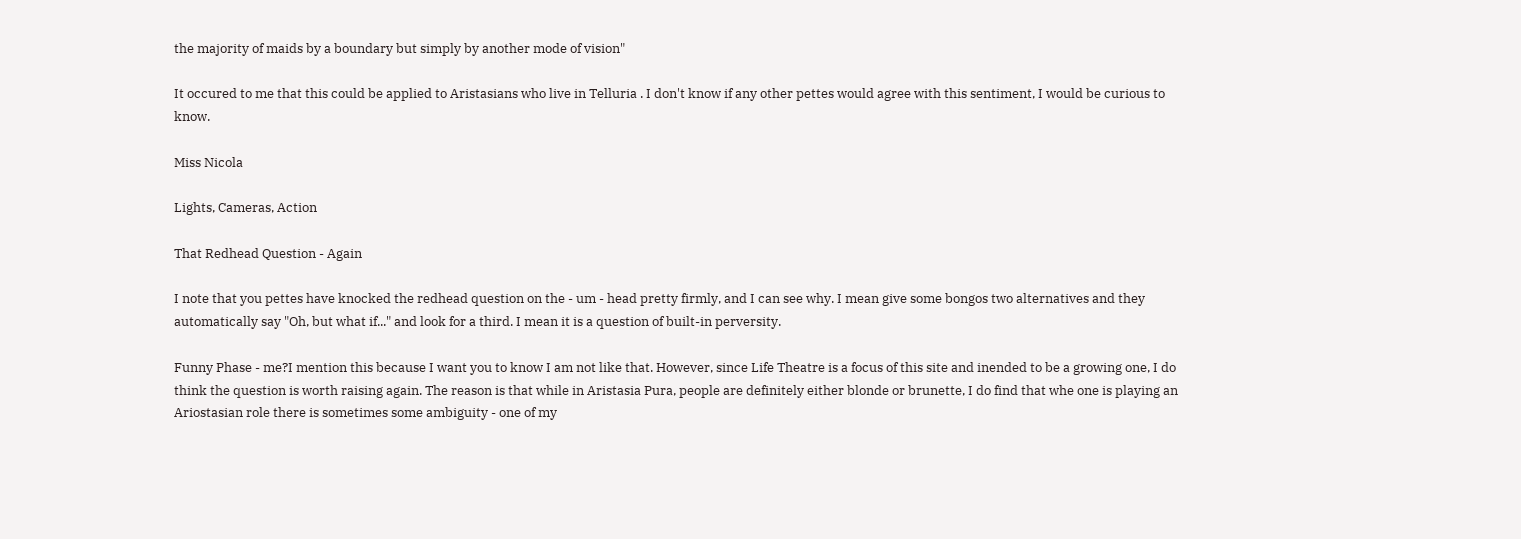the majority of maids by a boundary but simply by another mode of vision"

It occured to me that this could be applied to Aristasians who live in Telluria . I don't know if any other pettes would agree with this sentiment, I would be curious to know.

Miss Nicola

Lights, Cameras, Action

That Redhead Question - Again

I note that you pettes have knocked the redhead question on the - um - head pretty firmly, and I can see why. I mean give some bongos two alternatives and they automatically say "Oh, but what if..." and look for a third. I mean it is a question of built-in perversity.

Funny Phase - me?I mention this because I want you to know I am not like that. However, since Life Theatre is a focus of this site and inended to be a growing one, I do think the question is worth raising again. The reason is that while in Aristasia Pura, people are definitely either blonde or brunette, I do find that whe one is playing an Ariostasian role there is sometimes some ambiguity - one of my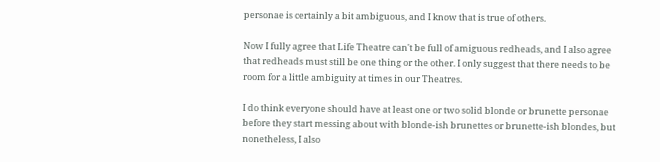personae is certainly a bit ambiguous, and I know that is true of others.

Now I fully agree that Life Theatre can't be full of amiguous redheads, and I also agree that redheads must still be one thing or the other. I only suggest that there needs to be room for a little ambiguity at times in our Theatres.

I do think everyone should have at least one or two solid blonde or brunette personae before they start messing about with blonde-ish brunettes or brunette-ish blondes, but nonetheless, I also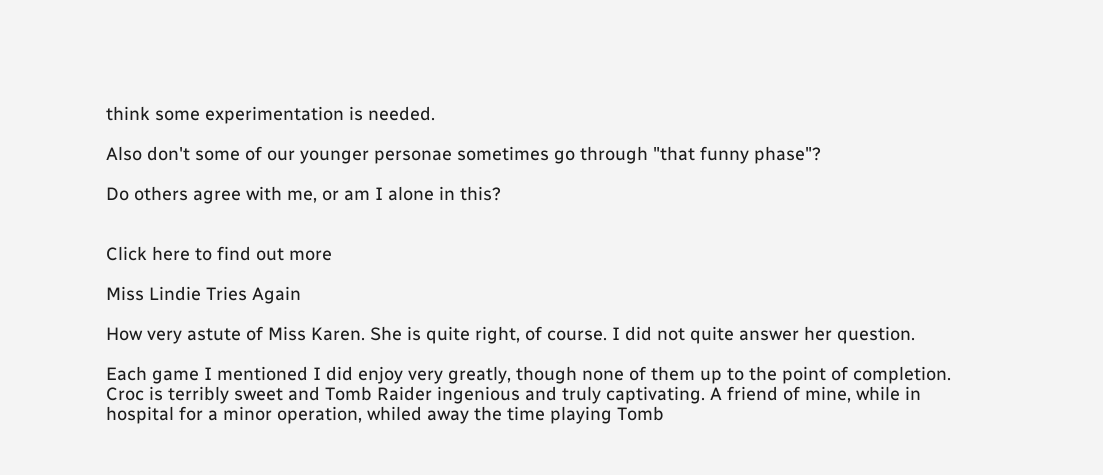think some experimentation is needed.

Also don't some of our younger personae sometimes go through "that funny phase"?

Do others agree with me, or am I alone in this?


Click here to find out more

Miss Lindie Tries Again

How very astute of Miss Karen. She is quite right, of course. I did not quite answer her question.

Each game I mentioned I did enjoy very greatly, though none of them up to the point of completion. Croc is terribly sweet and Tomb Raider ingenious and truly captivating. A friend of mine, while in hospital for a minor operation, whiled away the time playing Tomb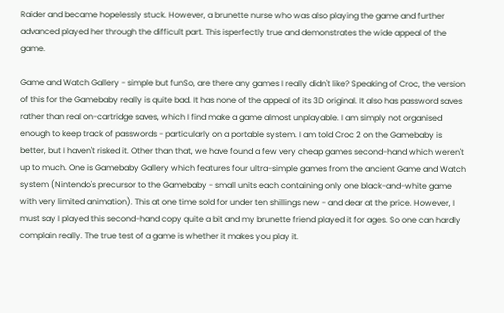Raider and became hopelessly stuck. However, a brunette nurse who was also playing the game and further advanced played her through the difficult part. This isperfectly true and demonstrates the wide appeal of the game.

Game and Watch Gallery - simple but funSo, are there any games I really didn't like? Speaking of Croc, the version of this for the Gamebaby really is quite bad. It has none of the appeal of its 3D original. It also has password saves rather than real on-cartridge saves, which I find make a game almost unplayable. I am simply not organised enough to keep track of passwords - particularly on a portable system. I am told Croc 2 on the Gamebaby is better, but I haven't risked it. Other than that, we have found a few very cheap games second-hand which weren't up to much. One is Gamebaby Gallery which features four ultra-simple games from the ancient Game and Watch system (Nintendo's precursor to the Gamebaby - small units each containing only one black-and-white game with very limited animation). This at one time sold for under ten shillings new - and dear at the price. However, I must say I played this second-hand copy quite a bit and my brunette friend played it for ages. So one can hardly complain really. The true test of a game is whether it makes you play it.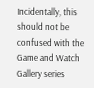Incidentally, this should not be confused with the Game and Watch Gallery series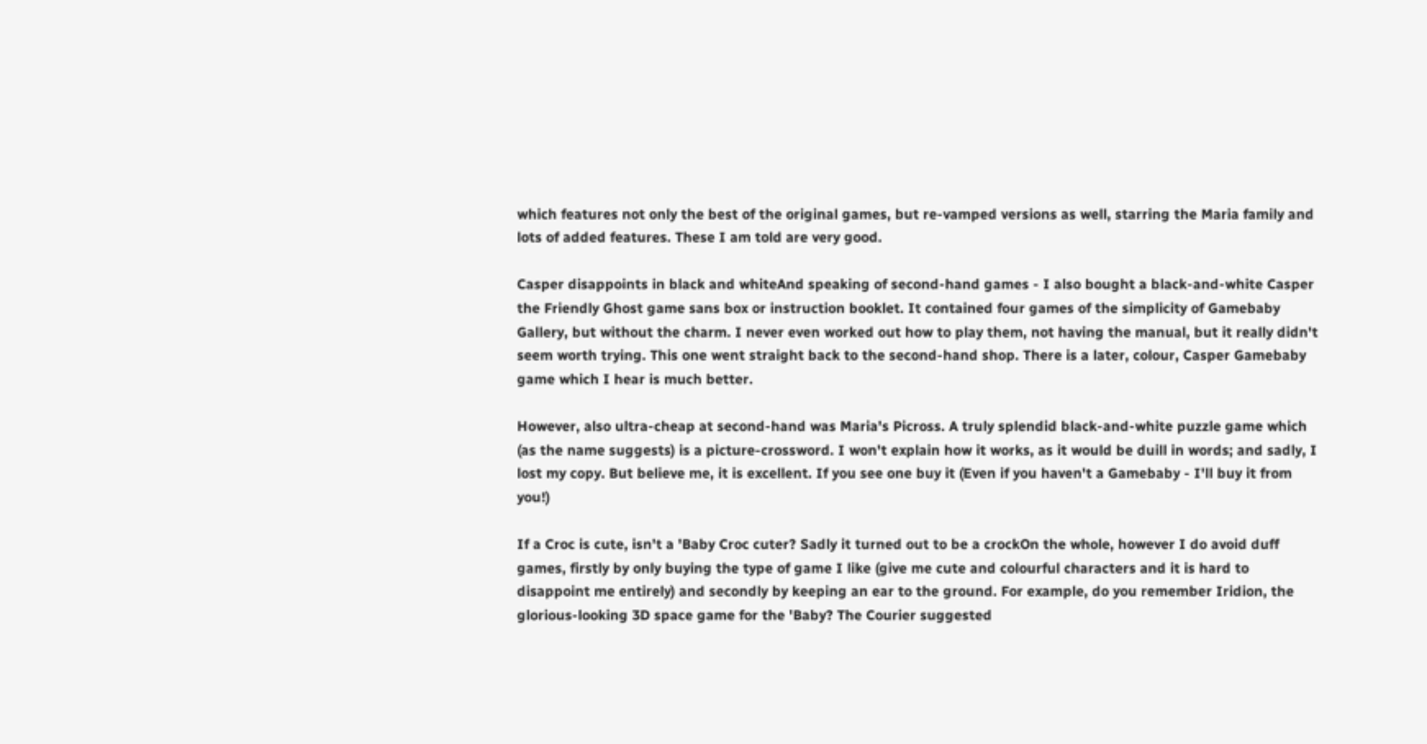which features not only the best of the original games, but re-vamped versions as well, starring the Maria family and lots of added features. These I am told are very good.

Casper disappoints in black and whiteAnd speaking of second-hand games - I also bought a black-and-white Casper the Friendly Ghost game sans box or instruction booklet. It contained four games of the simplicity of Gamebaby Gallery, but without the charm. I never even worked out how to play them, not having the manual, but it really didn't seem worth trying. This one went straight back to the second-hand shop. There is a later, colour, Casper Gamebaby game which I hear is much better.

However, also ultra-cheap at second-hand was Maria's Picross. A truly splendid black-and-white puzzle game which (as the name suggests) is a picture-crossword. I won't explain how it works, as it would be duill in words; and sadly, I lost my copy. But believe me, it is excellent. If you see one buy it (Even if you haven't a Gamebaby - I'll buy it from you!)

If a Croc is cute, isn't a 'Baby Croc cuter? Sadly it turned out to be a crockOn the whole, however I do avoid duff games, firstly by only buying the type of game I like (give me cute and colourful characters and it is hard to disappoint me entirely) and secondly by keeping an ear to the ground. For example, do you remember Iridion, the glorious-looking 3D space game for the 'Baby? The Courier suggested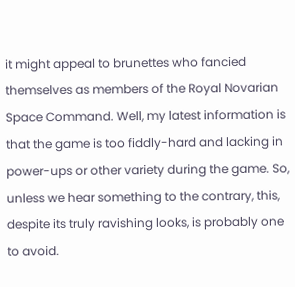it might appeal to brunettes who fancied themselves as members of the Royal Novarian Space Command. Well, my latest information is that the game is too fiddly-hard and lacking in power-ups or other variety during the game. So, unless we hear something to the contrary, this, despite its truly ravishing looks, is probably one to avoid.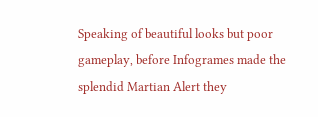Speaking of beautiful looks but poor gameplay, before Infogrames made the splendid Martian Alert they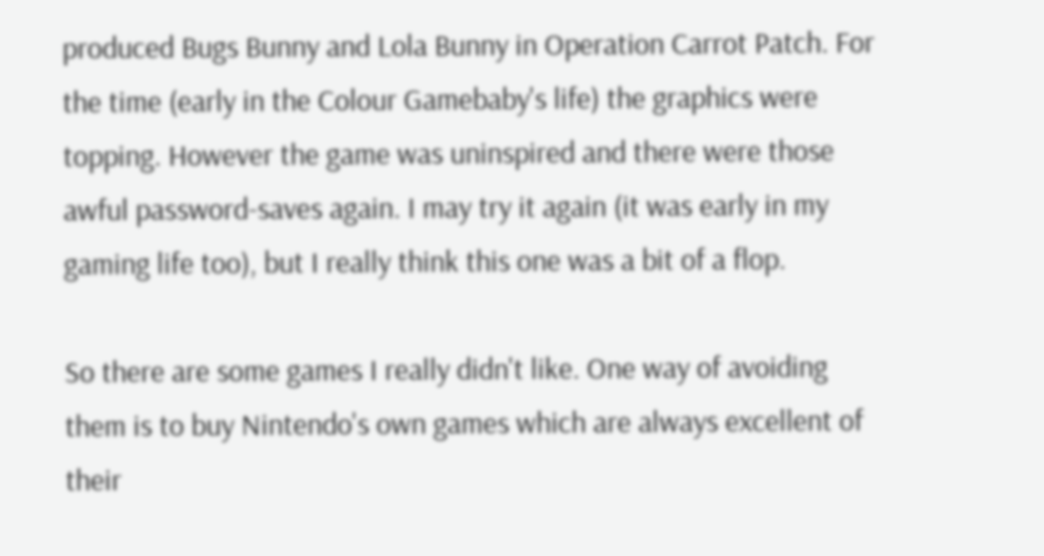produced Bugs Bunny and Lola Bunny in Operation Carrot Patch. For the time (early in the Colour Gamebaby's life) the graphics were topping. However the game was uninspired and there were those awful password-saves again. I may try it again (it was early in my gaming life too), but I really think this one was a bit of a flop.

So there are some games I really didn't like. One way of avoiding them is to buy Nintendo's own games which are always excellent of their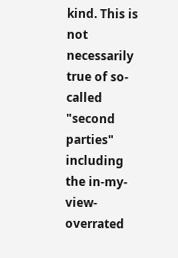kind. This is not necessarily true of so-called "second parties" including the in-my-view-overrated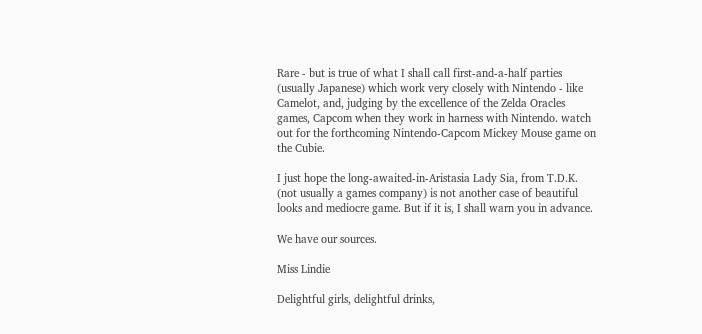Rare - but is true of what I shall call first-and-a-half parties (usually Japanese) which work very closely with Nintendo - like Camelot, and, judging by the excellence of the Zelda Oracles games, Capcom when they work in harness with Nintendo. watch out for the forthcoming Nintendo-Capcom Mickey Mouse game on the Cubie.

I just hope the long-awaited-in-Aristasia Lady Sia, from T.D.K. (not usually a games company) is not another case of beautiful looks and mediocre game. But if it is, I shall warn you in advance.

We have our sources.

Miss Lindie

Delightful girls, delightful drinks,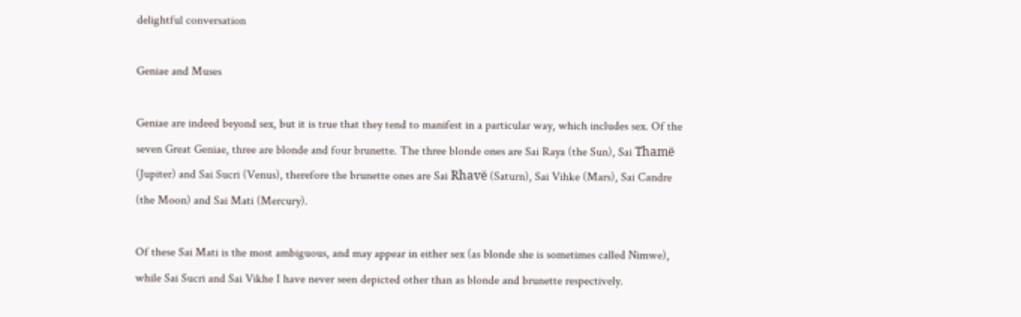delightful conversation

Geniae and Muses

Geniae are indeed beyond sex, but it is true that they tend to manifest in a particular way, which includes sex. Of the seven Great Geniae, three are blonde and four brunette. The three blonde ones are Sai Raya (the Sun), Sai Thamë (Jupiter) and Sai Sucri (Venus), therefore the brunette ones are Sai Rhavë (Saturn), Sai Vihke (Mars), Sai Candre (the Moon) and Sai Mati (Mercury).

Of these Sai Mati is the most ambiguous, and may appear in either sex (as blonde she is sometimes called Nimwe), while Sai Sucri and Sai Vikhe I have never seen depicted other than as blonde and brunette respectively.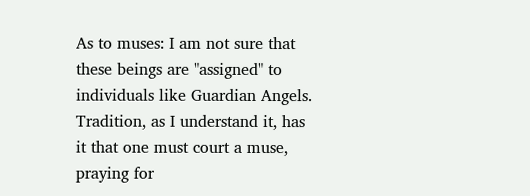As to muses: I am not sure that these beings are "assigned" to individuals like Guardian Angels. Tradition, as I understand it, has it that one must court a muse, praying for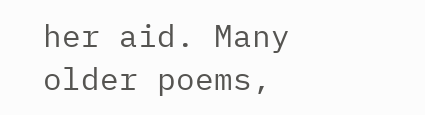her aid. Many older poems,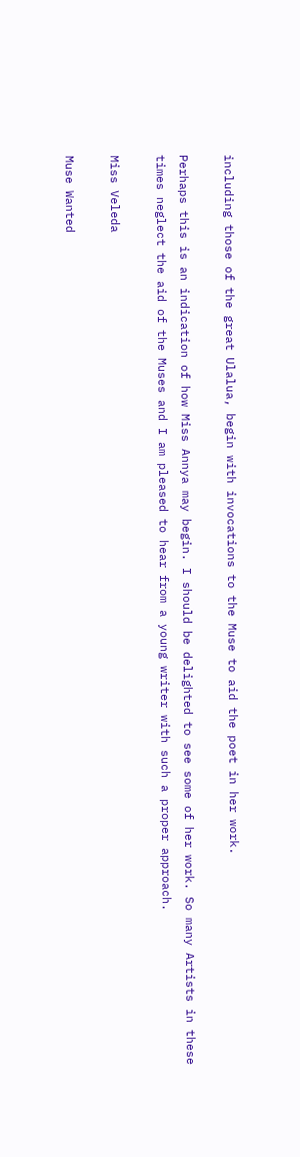including those of the great Ulalua, begin with invocations to the Muse to aid the poet in her work.

Perhaps this is an indication of how Miss Annya may begin. I should be delighted to see some of her work. So many Artists in these times neglect the aid of the Muses and I am pleased to hear from a young writer with such a proper approach.

Miss Veleda

Muse Wanted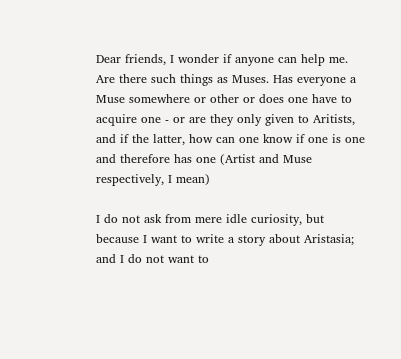Dear friends, I wonder if anyone can help me. Are there such things as Muses. Has everyone a Muse somewhere or other or does one have to acquire one - or are they only given to Aritists, and if the latter, how can one know if one is one and therefore has one (Artist and Muse respectively, I mean)

I do not ask from mere idle curiosity, but because I want to write a story about Aristasia; and I do not want to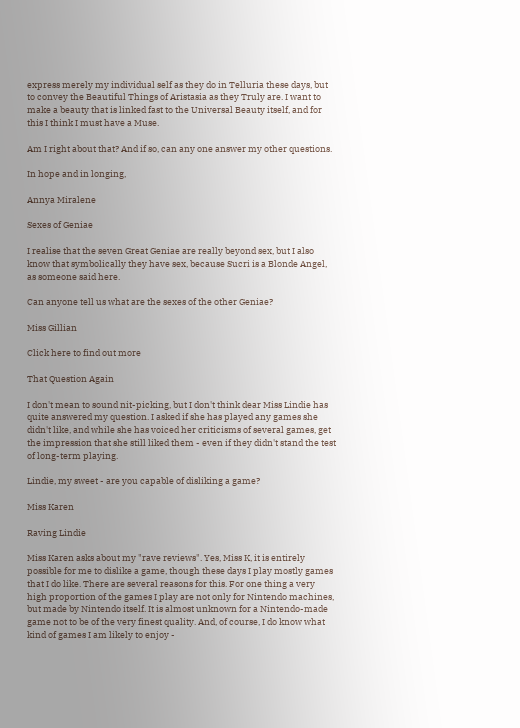express merely my individual self as they do in Telluria these days, but to convey the Beautiful Things of Aristasia as they Truly are. I want to make a beauty that is linked fast to the Universal Beauty itself, and for this I think I must have a Muse.

Am I right about that? And if so, can any one answer my other questions.

In hope and in longing,

Annya Miralene

Sexes of Geniae

I realise that the seven Great Geniae are really beyond sex, but I also know that symbolically they have sex, because Sucri is a Blonde Angel, as someone said here.

Can anyone tell us what are the sexes of the other Geniae?

Miss Gillian

Click here to find out more

That Question Again

I don't mean to sound nit-picking, but I don't think dear Miss Lindie has quite answered my question. I asked if she has played any games she didn't like, and while she has voiced her criticisms of several games, get the impression that she still liked them - even if they didn't stand the test of long-term playing.

Lindie, my sweet - are you capable of disliking a game?

Miss Karen

Raving Lindie

Miss Karen asks about my "rave reviews". Yes, Miss K, it is entirely possible for me to dislike a game, though these days I play mostly games that I do like. There are several reasons for this. For one thing a very high proportion of the games I play are not only for Nintendo machines, but made by Nintendo itself. It is almost unknown for a Nintendo-made game not to be of the very finest quality. And, of course, I do know what kind of games I am likely to enjoy -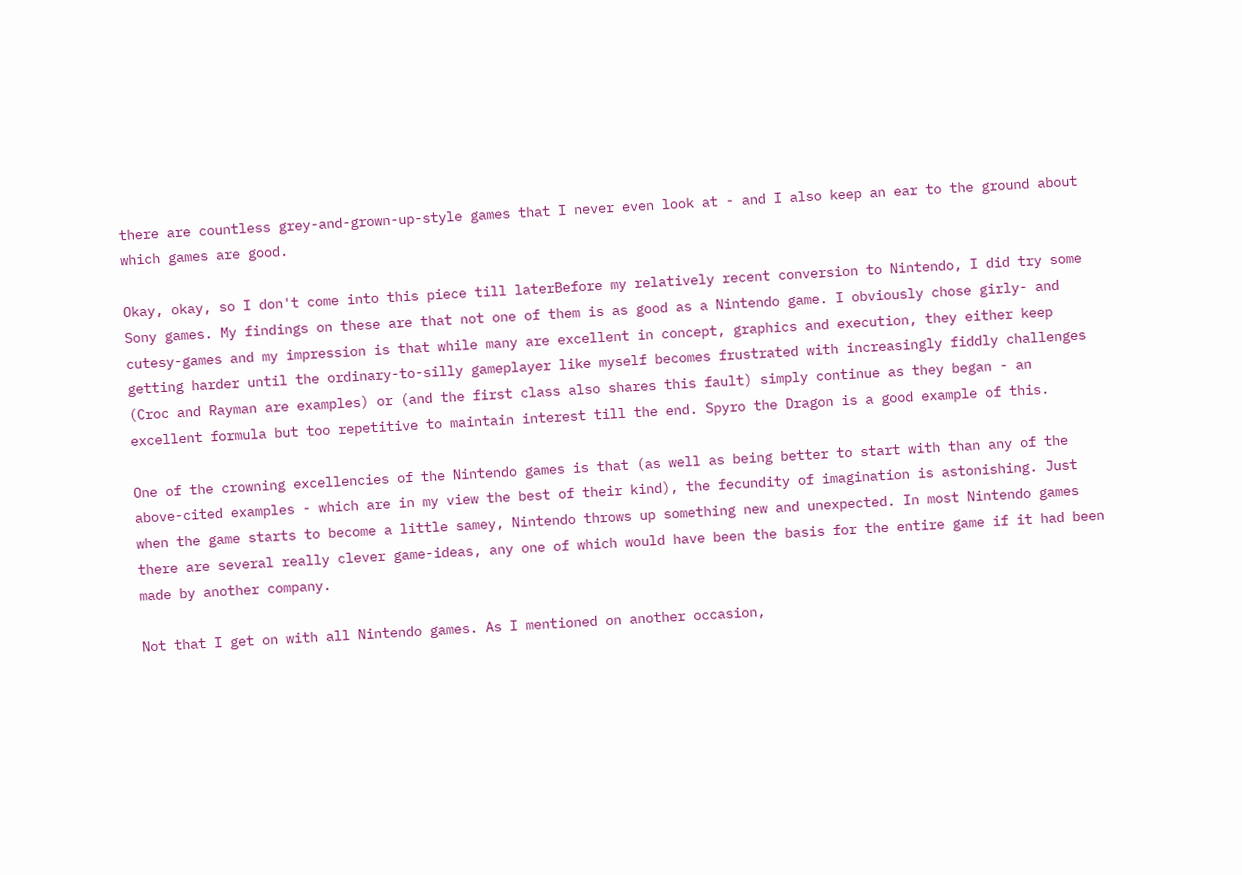there are countless grey-and-grown-up-style games that I never even look at - and I also keep an ear to the ground about which games are good.

Okay, okay, so I don't come into this piece till laterBefore my relatively recent conversion to Nintendo, I did try some Sony games. My findings on these are that not one of them is as good as a Nintendo game. I obviously chose girly- and cutesy-games and my impression is that while many are excellent in concept, graphics and execution, they either keep getting harder until the ordinary-to-silly gameplayer like myself becomes frustrated with increasingly fiddly challenges (Croc and Rayman are examples) or (and the first class also shares this fault) simply continue as they began - an excellent formula but too repetitive to maintain interest till the end. Spyro the Dragon is a good example of this.

One of the crowning excellencies of the Nintendo games is that (as well as being better to start with than any of the above-cited examples - which are in my view the best of their kind), the fecundity of imagination is astonishing. Just when the game starts to become a little samey, Nintendo throws up something new and unexpected. In most Nintendo games there are several really clever game-ideas, any one of which would have been the basis for the entire game if it had been made by another company.

Not that I get on with all Nintendo games. As I mentioned on another occasion,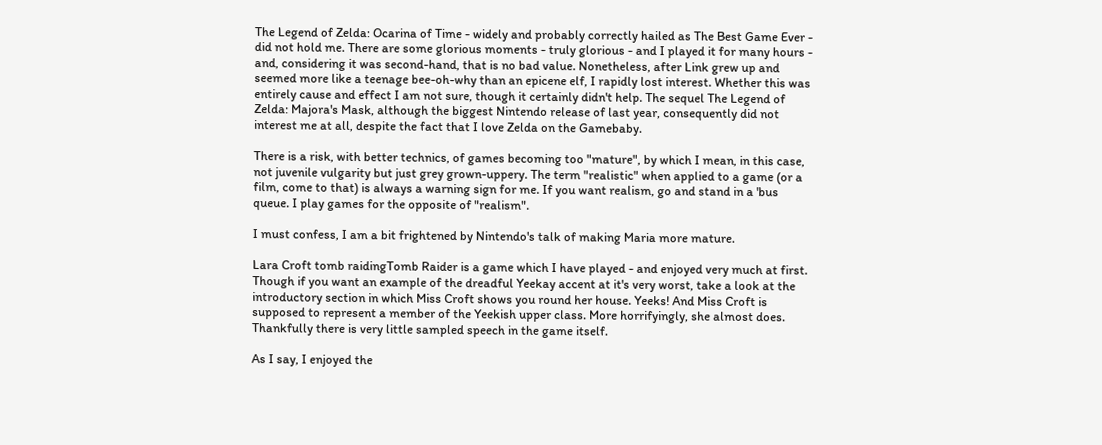The Legend of Zelda: Ocarina of Time - widely and probably correctly hailed as The Best Game Ever - did not hold me. There are some glorious moments - truly glorious - and I played it for many hours - and, considering it was second-hand, that is no bad value. Nonetheless, after Link grew up and seemed more like a teenage bee-oh-why than an epicene elf, I rapidly lost interest. Whether this was entirely cause and effect I am not sure, though it certainly didn't help. The sequel The Legend of Zelda: Majora's Mask, although the biggest Nintendo release of last year, consequently did not interest me at all, despite the fact that I love Zelda on the Gamebaby.

There is a risk, with better technics, of games becoming too "mature", by which I mean, in this case, not juvenile vulgarity but just grey grown-uppery. The term "realistic" when applied to a game (or a film, come to that) is always a warning sign for me. If you want realism, go and stand in a 'bus queue. I play games for the opposite of "realism".

I must confess, I am a bit frightened by Nintendo's talk of making Maria more mature.

Lara Croft tomb raidingTomb Raider is a game which I have played - and enjoyed very much at first. Though if you want an example of the dreadful Yeekay accent at it's very worst, take a look at the introductory section in which Miss Croft shows you round her house. Yeeks! And Miss Croft is supposed to represent a member of the Yeekish upper class. More horrifyingly, she almost does. Thankfully there is very little sampled speech in the game itself.

As I say, I enjoyed the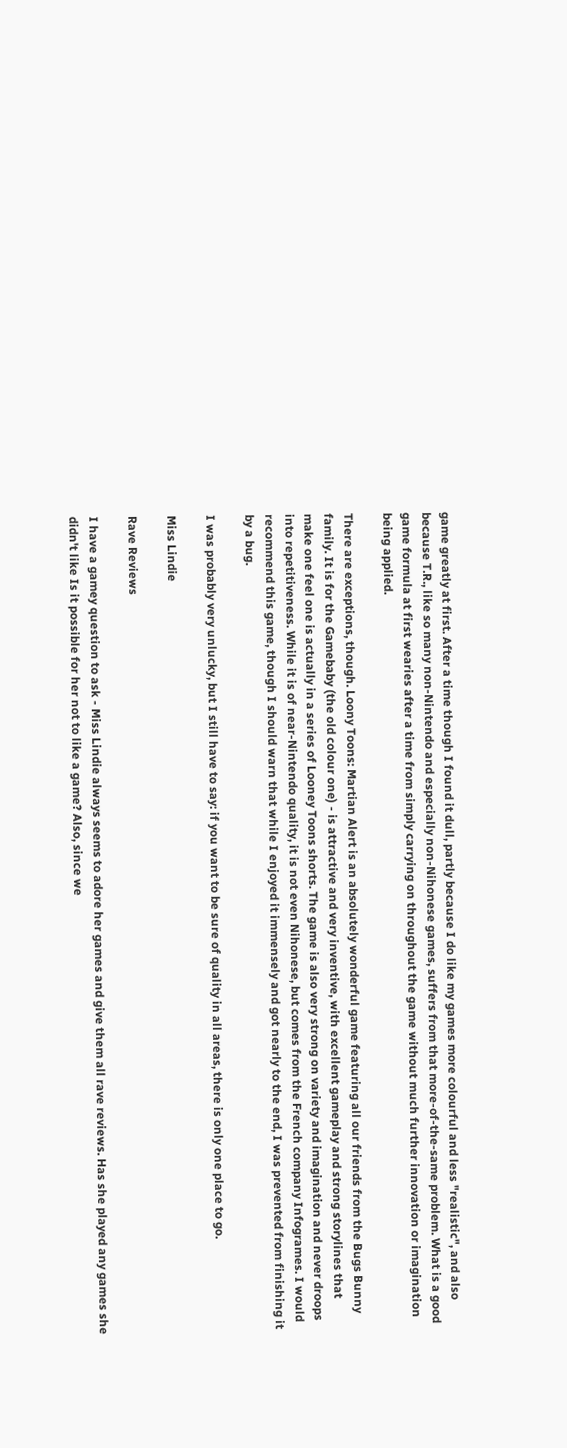game greatly at first. After a time though I found it dull, partly because I do like my games more colourful and less "realistic", and also because T.R., like so many non-Nintendo and especially non-Nihonese games, suffers from that more-of-the-same problem. What is a good game formula at first wearies after a time from simply carrying on throughout the game without much further innovation or imagination being applied.

There are exceptions, though. Loony Toons: Martian Alert is an absolutely wonderful game featuring all our friends from the Bugs Bunny family. It is for the Gamebaby (the old colour one) - is attractive and very inventive, with excellent gameplay and strong storylines that make one feel one is actually in a series of Looney Toons shorts. The game is also very strong on variety and imagination and never droops into repetitiveness. While it is of near-Nintendo quality, it is not even Nihonese, but comes from the French company Infogrames. I would recommend this game, though I should warn that while I enjoyed it immensely and got nearly to the end, I was prevented from finishing it by a bug.

I was probably very unlucky, but I still have to say: if you want to be sure of quality in all areas, there is only one place to go.

Miss Lindie

Rave Reviews

I have a gamey question to ask - Miss Lindie always seems to adore her games and give them all rave reviews. Has she played any games she didn't like Is it possible for her not to like a game? Also, since we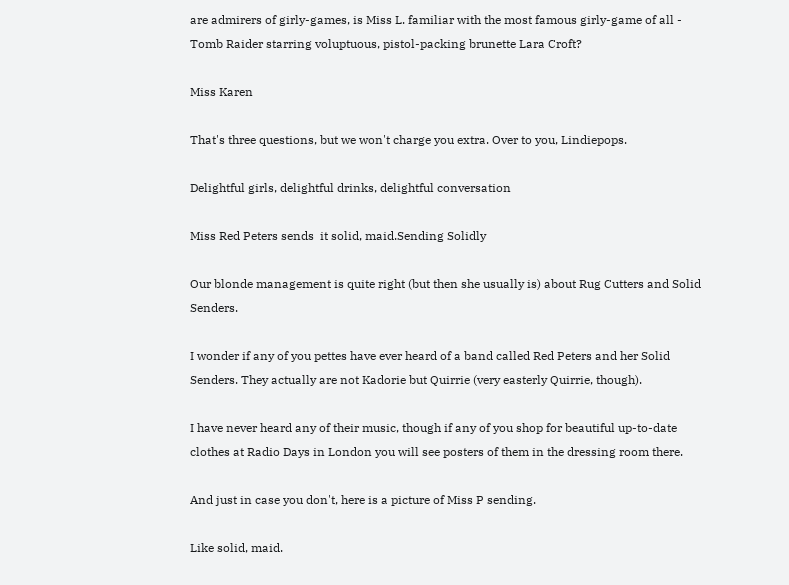are admirers of girly-games, is Miss L. familiar with the most famous girly-game of all - Tomb Raider starring voluptuous, pistol-packing brunette Lara Croft?

Miss Karen

That's three questions, but we won't charge you extra. Over to you, Lindiepops.

Delightful girls, delightful drinks, delightful conversation

Miss Red Peters sends  it solid, maid.Sending Solidly

Our blonde management is quite right (but then she usually is) about Rug Cutters and Solid Senders.

I wonder if any of you pettes have ever heard of a band called Red Peters and her Solid Senders. They actually are not Kadorie but Quirrie (very easterly Quirrie, though).

I have never heard any of their music, though if any of you shop for beautiful up-to-date clothes at Radio Days in London you will see posters of them in the dressing room there.

And just in case you don't, here is a picture of Miss P sending.

Like solid, maid.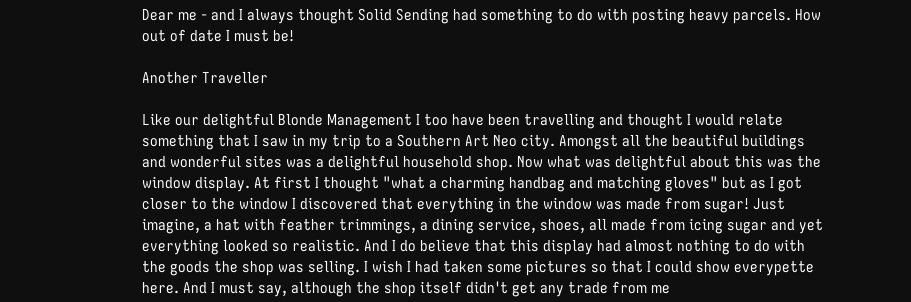Dear me - and I always thought Solid Sending had something to do with posting heavy parcels. How out of date I must be!

Another Traveller

Like our delightful Blonde Management I too have been travelling and thought I would relate something that I saw in my trip to a Southern Art Neo city. Amongst all the beautiful buildings and wonderful sites was a delightful household shop. Now what was delightful about this was the window display. At first I thought "what a charming handbag and matching gloves" but as I got closer to the window I discovered that everything in the window was made from sugar! Just imagine, a hat with feather trimmings, a dining service, shoes, all made from icing sugar and yet everything looked so realistic. And I do believe that this display had almost nothing to do with the goods the shop was selling. I wish I had taken some pictures so that I could show everypette here. And I must say, although the shop itself didn't get any trade from me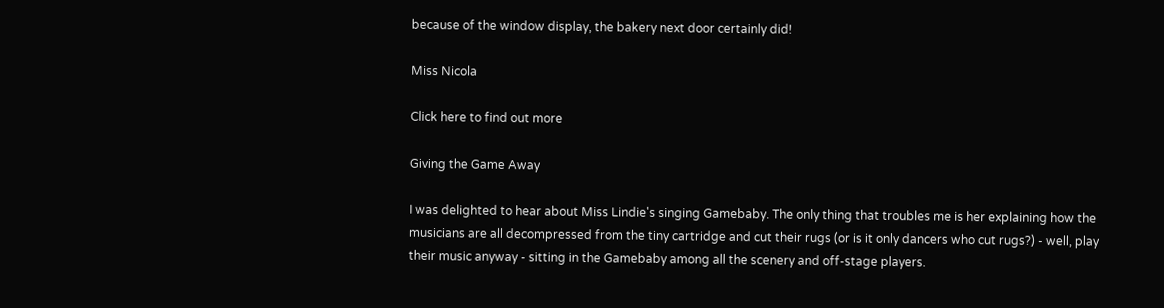because of the window display, the bakery next door certainly did!

Miss Nicola

Click here to find out more

Giving the Game Away

I was delighted to hear about Miss Lindie's singing Gamebaby. The only thing that troubles me is her explaining how the musicians are all decompressed from the tiny cartridge and cut their rugs (or is it only dancers who cut rugs?) - well, play their music anyway - sitting in the Gamebaby among all the scenery and off-stage players.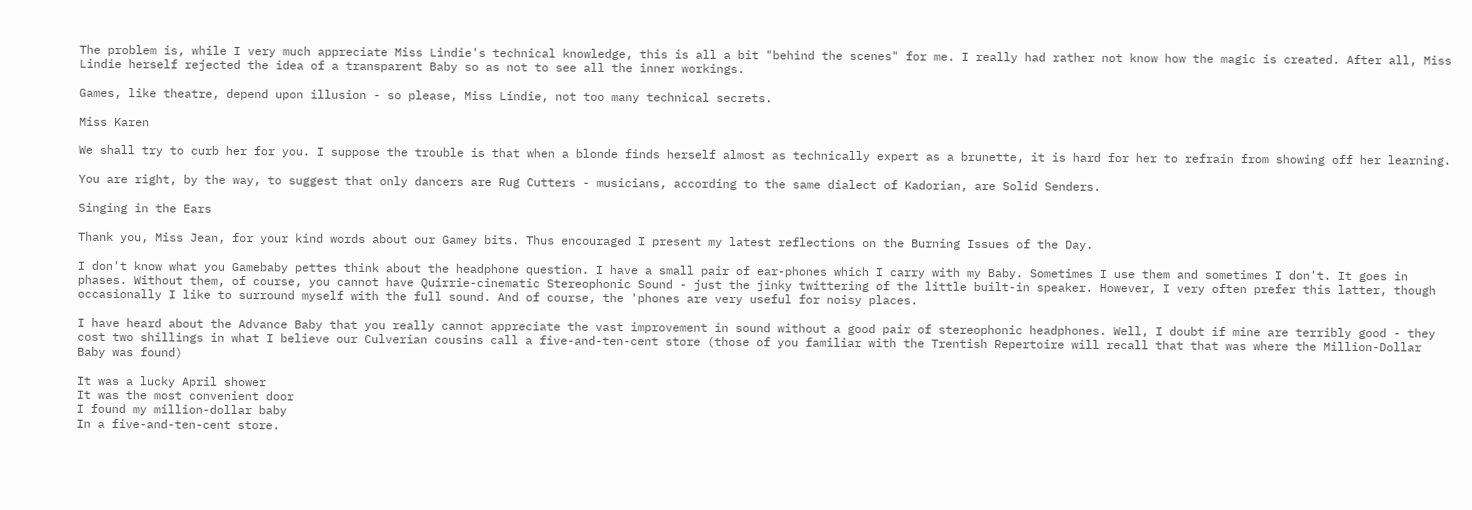The problem is, while I very much appreciate Miss Lindie's technical knowledge, this is all a bit "behind the scenes" for me. I really had rather not know how the magic is created. After all, Miss Lindie herself rejected the idea of a transparent Baby so as not to see all the inner workings.

Games, like theatre, depend upon illusion - so please, Miss Lindie, not too many technical secrets.

Miss Karen

We shall try to curb her for you. I suppose the trouble is that when a blonde finds herself almost as technically expert as a brunette, it is hard for her to refrain from showing off her learning.

You are right, by the way, to suggest that only dancers are Rug Cutters - musicians, according to the same dialect of Kadorian, are Solid Senders.

Singing in the Ears

Thank you, Miss Jean, for your kind words about our Gamey bits. Thus encouraged I present my latest reflections on the Burning Issues of the Day.

I don't know what you Gamebaby pettes think about the headphone question. I have a small pair of ear-phones which I carry with my Baby. Sometimes I use them and sometimes I don't. It goes in phases. Without them, of course, you cannot have Quirrie-cinematic Stereophonic Sound - just the jinky twittering of the little built-in speaker. However, I very often prefer this latter, though occasionally I like to surround myself with the full sound. And of course, the 'phones are very useful for noisy places.

I have heard about the Advance Baby that you really cannot appreciate the vast improvement in sound without a good pair of stereophonic headphones. Well, I doubt if mine are terribly good - they cost two shillings in what I believe our Culverian cousins call a five-and-ten-cent store (those of you familiar with the Trentish Repertoire will recall that that was where the Million-Dollar Baby was found)

It was a lucky April shower
It was the most convenient door
I found my million-dollar baby
In a five-and-ten-cent store.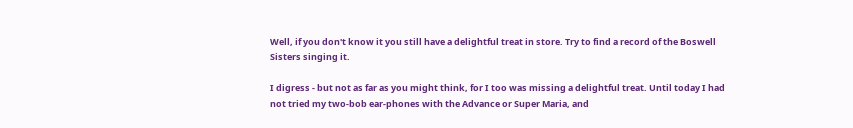Well, if you don't know it you still have a delightful treat in store. Try to find a record of the Boswell Sisters singing it.

I digress - but not as far as you might think, for I too was missing a delightful treat. Until today I had not tried my two-bob ear-phones with the Advance or Super Maria, and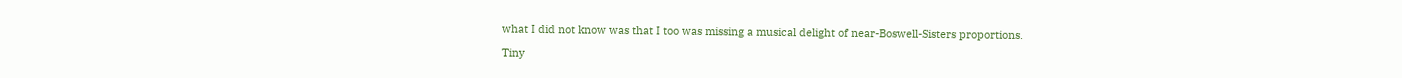what I did not know was that I too was missing a musical delight of near-Boswell-Sisters proportions.

Tiny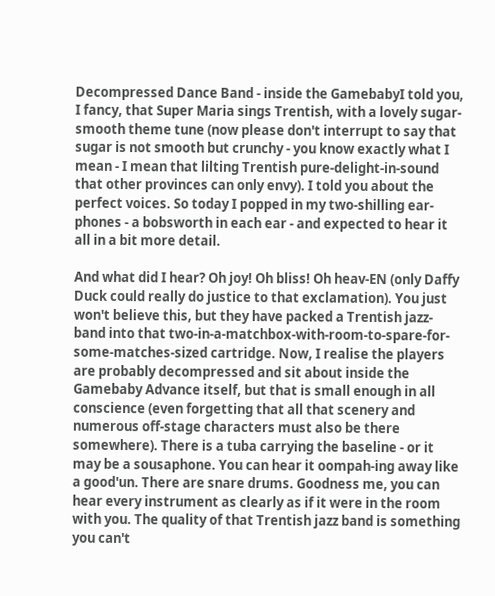Decompressed Dance Band - inside the GamebabyI told you, I fancy, that Super Maria sings Trentish, with a lovely sugar-smooth theme tune (now please don't interrupt to say that sugar is not smooth but crunchy - you know exactly what I mean - I mean that lilting Trentish pure-delight-in-sound that other provinces can only envy). I told you about the perfect voices. So today I popped in my two-shilling ear-phones - a bobsworth in each ear - and expected to hear it all in a bit more detail.

And what did I hear? Oh joy! Oh bliss! Oh heav-EN (only Daffy Duck could really do justice to that exclamation). You just won't believe this, but they have packed a Trentish jazz-band into that two-in-a-matchbox-with-room-to-spare-for-some-matches-sized cartridge. Now, I realise the players are probably decompressed and sit about inside the Gamebaby Advance itself, but that is small enough in all conscience (even forgetting that all that scenery and numerous off-stage characters must also be there somewhere). There is a tuba carrying the baseline - or it may be a sousaphone. You can hear it oompah-ing away like a good'un. There are snare drums. Goodness me, you can hear every instrument as clearly as if it were in the room with you. The quality of that Trentish jazz band is something you can't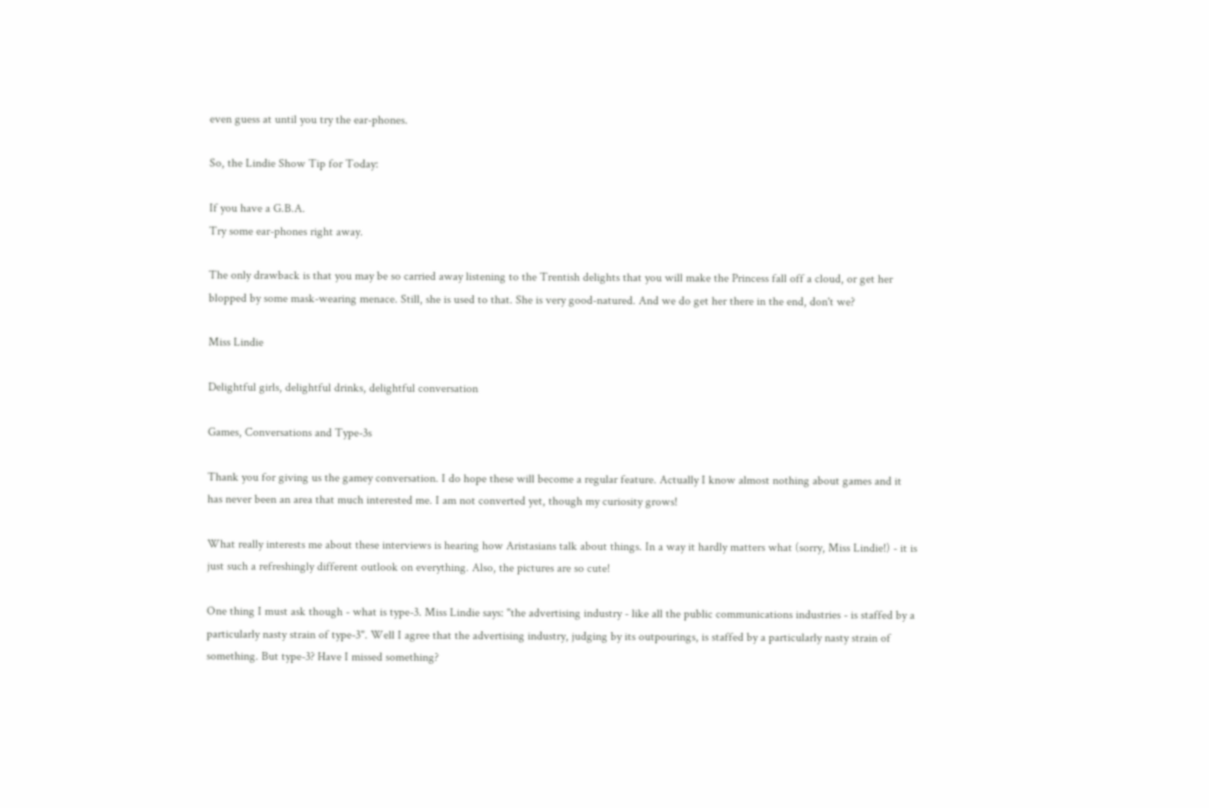even guess at until you try the ear-phones.

So, the Lindie Show Tip for Today:

If you have a G.B.A.
Try some ear-phones right away.

The only drawback is that you may be so carried away listening to the Trentish delights that you will make the Princess fall off a cloud, or get her blopped by some mask-wearing menace. Still, she is used to that. She is very good-natured. And we do get her there in the end, don't we?

Miss Lindie

Delightful girls, delightful drinks, delightful conversation

Games, Conversations and Type-3s

Thank you for giving us the gamey conversation. I do hope these will become a regular feature. Actually I know almost nothing about games and it has never been an area that much interested me. I am not converted yet, though my curiosity grows!

What really interests me about these interviews is hearing how Aristasians talk about things. In a way it hardly matters what (sorry, Miss Lindie!) - it is just such a refreshingly different outlook on everything. Also, the pictures are so cute!

One thing I must ask though - what is type-3. Miss Lindie says: "the advertising industry - like all the public communications industries - is staffed by a particularly nasty strain of type-3". Well I agree that the advertising industry, judging by its outpourings, is staffed by a particularly nasty strain of something. But type-3? Have I missed something?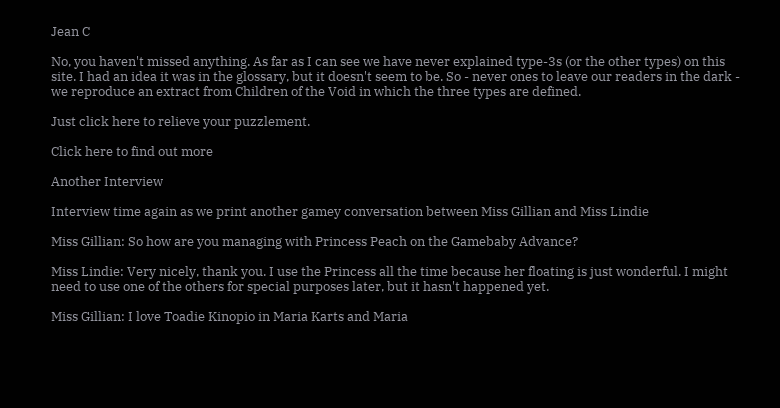Jean C

No, you haven't missed anything. As far as I can see we have never explained type-3s (or the other types) on this site. I had an idea it was in the glossary, but it doesn't seem to be. So - never ones to leave our readers in the dark - we reproduce an extract from Children of the Void in which the three types are defined.

Just click here to relieve your puzzlement.

Click here to find out more

Another Interview

Interview time again as we print another gamey conversation between Miss Gillian and Miss Lindie

Miss Gillian: So how are you managing with Princess Peach on the Gamebaby Advance?

Miss Lindie: Very nicely, thank you. I use the Princess all the time because her floating is just wonderful. I might need to use one of the others for special purposes later, but it hasn't happened yet.

Miss Gillian: I love Toadie Kinopio in Maria Karts and Maria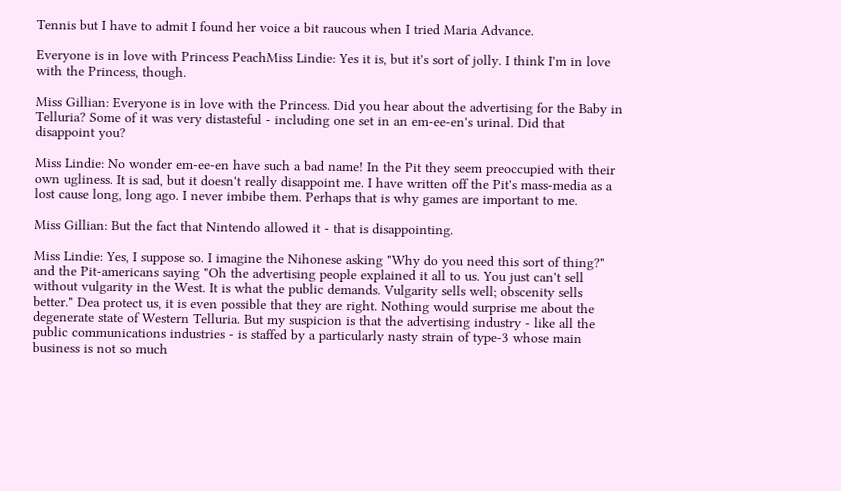Tennis but I have to admit I found her voice a bit raucous when I tried Maria Advance.

Everyone is in love with Princess PeachMiss Lindie: Yes it is, but it's sort of jolly. I think I'm in love with the Princess, though.

Miss Gillian: Everyone is in love with the Princess. Did you hear about the advertising for the Baby in Telluria? Some of it was very distasteful - including one set in an em-ee-en's urinal. Did that disappoint you?

Miss Lindie: No wonder em-ee-en have such a bad name! In the Pit they seem preoccupied with their own ugliness. It is sad, but it doesn't really disappoint me. I have written off the Pit's mass-media as a lost cause long, long ago. I never imbibe them. Perhaps that is why games are important to me.

Miss Gillian: But the fact that Nintendo allowed it - that is disappointing.

Miss Lindie: Yes, I suppose so. I imagine the Nihonese asking "Why do you need this sort of thing?" and the Pit-americans saying "Oh the advertising people explained it all to us. You just can't sell without vulgarity in the West. It is what the public demands. Vulgarity sells well; obscenity sells better." Dea protect us, it is even possible that they are right. Nothing would surprise me about the degenerate state of Western Telluria. But my suspicion is that the advertising industry - like all the public communications industries - is staffed by a particularly nasty strain of type-3 whose main business is not so much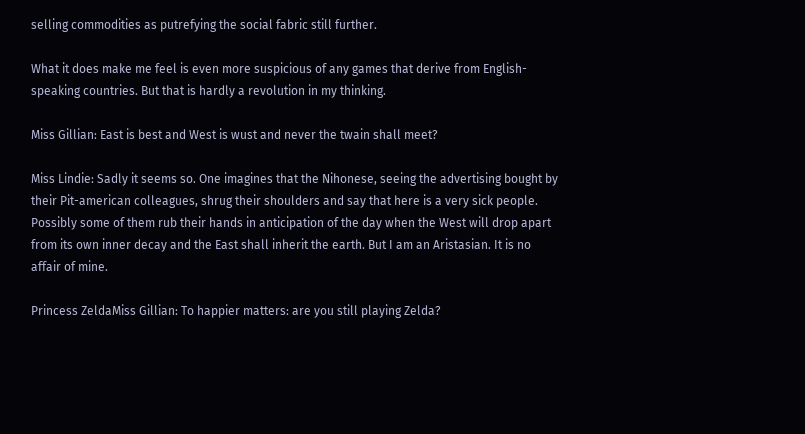selling commodities as putrefying the social fabric still further.

What it does make me feel is even more suspicious of any games that derive from English-speaking countries. But that is hardly a revolution in my thinking.

Miss Gillian: East is best and West is wust and never the twain shall meet?

Miss Lindie: Sadly it seems so. One imagines that the Nihonese, seeing the advertising bought by their Pit-american colleagues, shrug their shoulders and say that here is a very sick people. Possibly some of them rub their hands in anticipation of the day when the West will drop apart from its own inner decay and the East shall inherit the earth. But I am an Aristasian. It is no affair of mine.

Princess ZeldaMiss Gillian: To happier matters: are you still playing Zelda?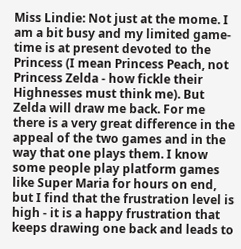Miss Lindie: Not just at the mome. I am a bit busy and my limited game-time is at present devoted to the Princess (I mean Princess Peach, not Princess Zelda - how fickle their Highnesses must think me). But Zelda will draw me back. For me there is a very great difference in the appeal of the two games and in the way that one plays them. I know some people play platform games like Super Maria for hours on end, but I find that the frustration level is high - it is a happy frustration that keeps drawing one back and leads to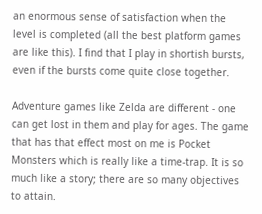an enormous sense of satisfaction when the level is completed (all the best platform games are like this). I find that I play in shortish bursts, even if the bursts come quite close together.

Adventure games like Zelda are different - one can get lost in them and play for ages. The game that has that effect most on me is Pocket Monsters which is really like a time-trap. It is so much like a story; there are so many objectives to attain.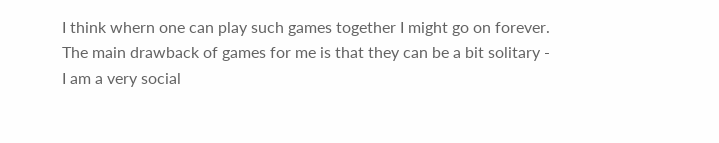I think whern one can play such games together I might go on forever. The main drawback of games for me is that they can be a bit solitary - I am a very social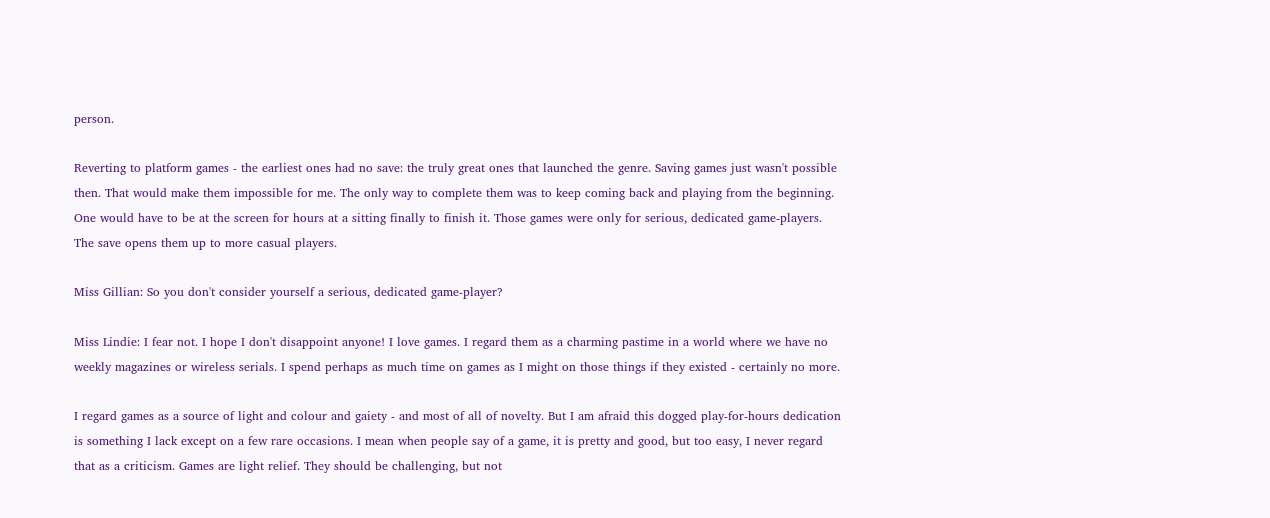person.

Reverting to platform games - the earliest ones had no save: the truly great ones that launched the genre. Saving games just wasn't possible then. That would make them impossible for me. The only way to complete them was to keep coming back and playing from the beginning. One would have to be at the screen for hours at a sitting finally to finish it. Those games were only for serious, dedicated game-players. The save opens them up to more casual players.

Miss Gillian: So you don't consider yourself a serious, dedicated game-player?

Miss Lindie: I fear not. I hope I don't disappoint anyone! I love games. I regard them as a charming pastime in a world where we have no weekly magazines or wireless serials. I spend perhaps as much time on games as I might on those things if they existed - certainly no more.

I regard games as a source of light and colour and gaiety - and most of all of novelty. But I am afraid this dogged play-for-hours dedication is something I lack except on a few rare occasions. I mean when people say of a game, it is pretty and good, but too easy, I never regard that as a criticism. Games are light relief. They should be challenging, but not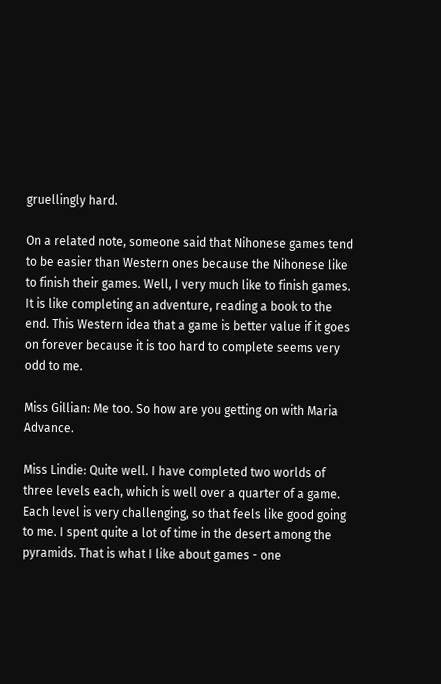gruellingly hard.

On a related note, someone said that Nihonese games tend to be easier than Western ones because the Nihonese like to finish their games. Well, I very much like to finish games. It is like completing an adventure, reading a book to the end. This Western idea that a game is better value if it goes on forever because it is too hard to complete seems very odd to me.

Miss Gillian: Me too. So how are you getting on with Maria Advance.

Miss Lindie: Quite well. I have completed two worlds of three levels each, which is well over a quarter of a game. Each level is very challenging, so that feels like good going to me. I spent quite a lot of time in the desert among the pyramids. That is what I like about games - one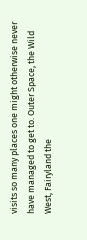visits so many places one might otherwise never have managed to get to. Outer Space, the Wild West, Fairyland the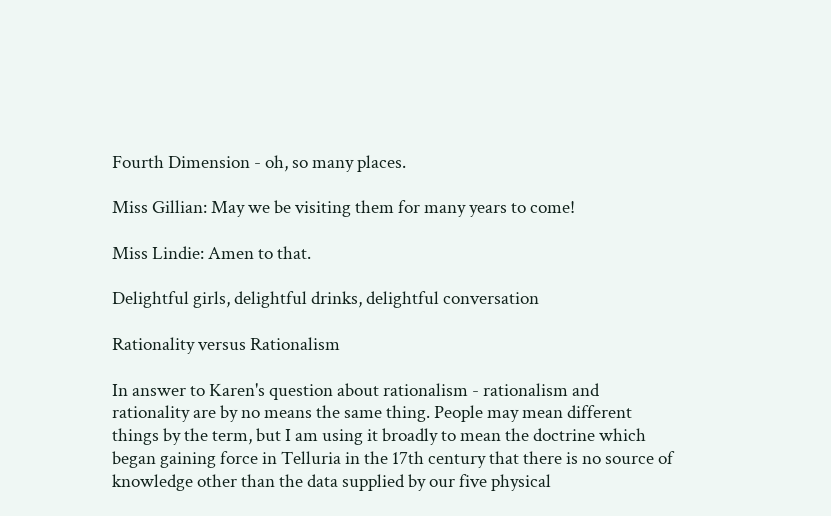Fourth Dimension - oh, so many places.

Miss Gillian: May we be visiting them for many years to come!

Miss Lindie: Amen to that.

Delightful girls, delightful drinks, delightful conversation

Rationality versus Rationalism

In answer to Karen's question about rationalism - rationalism and rationality are by no means the same thing. People may mean different things by the term, but I am using it broadly to mean the doctrine which began gaining force in Telluria in the 17th century that there is no source of knowledge other than the data supplied by our five physical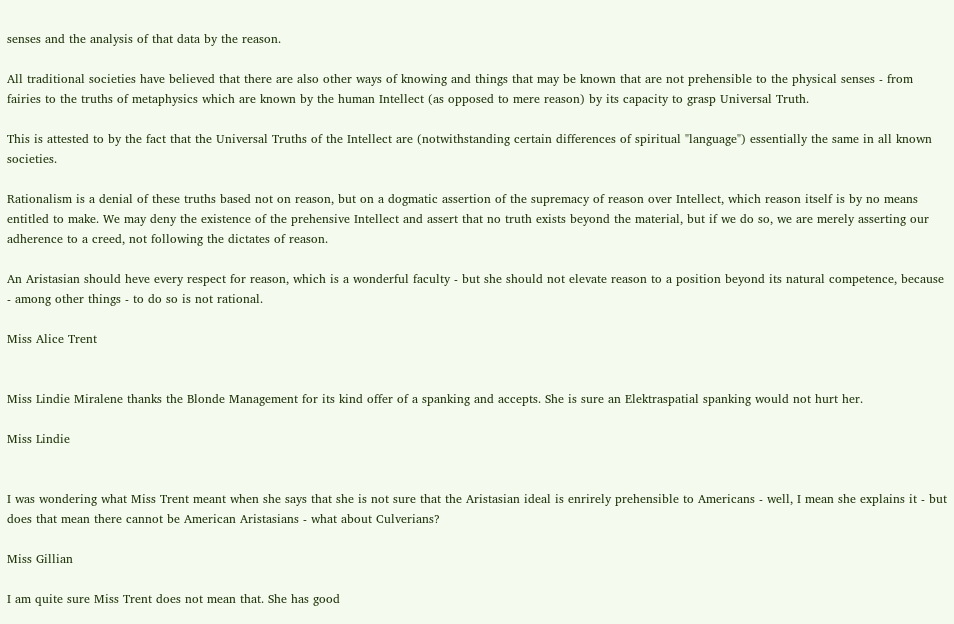senses and the analysis of that data by the reason.

All traditional societies have believed that there are also other ways of knowing and things that may be known that are not prehensible to the physical senses - from fairies to the truths of metaphysics which are known by the human Intellect (as opposed to mere reason) by its capacity to grasp Universal Truth.

This is attested to by the fact that the Universal Truths of the Intellect are (notwithstanding certain differences of spiritual "language") essentially the same in all known societies.

Rationalism is a denial of these truths based not on reason, but on a dogmatic assertion of the supremacy of reason over Intellect, which reason itself is by no means entitled to make. We may deny the existence of the prehensive Intellect and assert that no truth exists beyond the material, but if we do so, we are merely asserting our adherence to a creed, not following the dictates of reason.

An Aristasian should heve every respect for reason, which is a wonderful faculty - but she should not elevate reason to a position beyond its natural competence, because - among other things - to do so is not rational.

Miss Alice Trent


Miss Lindie Miralene thanks the Blonde Management for its kind offer of a spanking and accepts. She is sure an Elektraspatial spanking would not hurt her.

Miss Lindie


I was wondering what Miss Trent meant when she says that she is not sure that the Aristasian ideal is enrirely prehensible to Americans - well, I mean she explains it - but does that mean there cannot be American Aristasians - what about Culverians?

Miss Gillian

I am quite sure Miss Trent does not mean that. She has good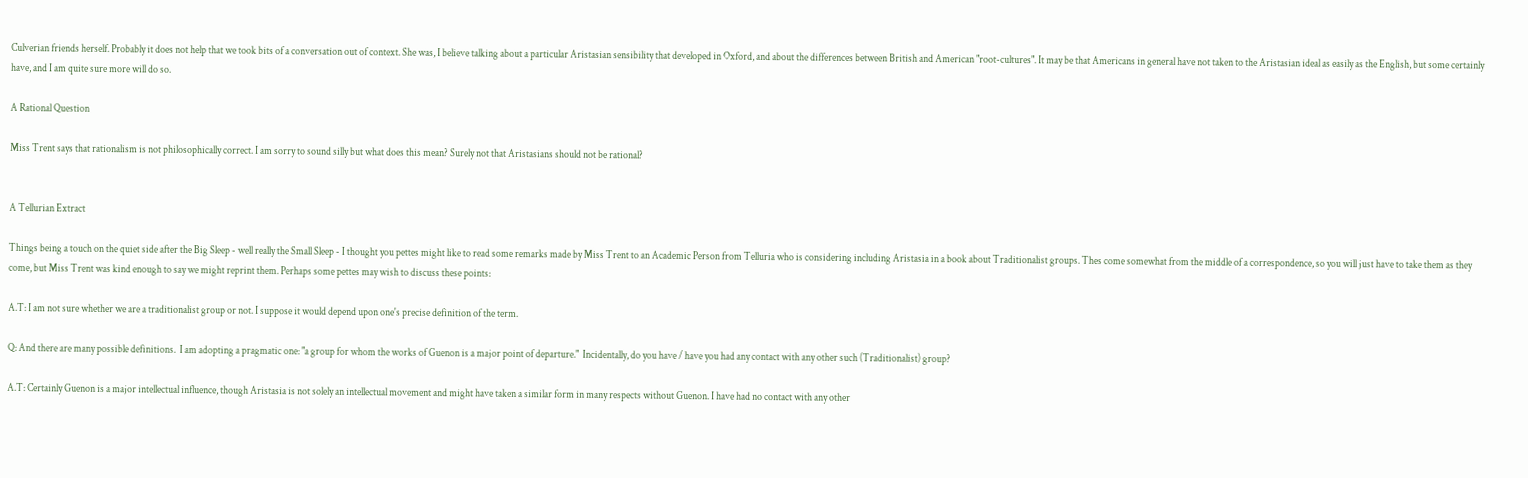Culverian friends herself. Probably it does not help that we took bits of a conversation out of context. She was, I believe talking about a particular Aristasian sensibility that developed in Oxford, and about the differences between British and American "root-cultures". It may be that Americans in general have not taken to the Aristasian ideal as easily as the English, but some certainly have, and I am quite sure more will do so.

A Rational Question

Miss Trent says that rationalism is not philosophically correct. I am sorry to sound silly but what does this mean? Surely not that Aristasians should not be rational?


A Tellurian Extract

Things being a touch on the quiet side after the Big Sleep - well really the Small Sleep - I thought you pettes might like to read some remarks made by Miss Trent to an Academic Person from Telluria who is considering including Aristasia in a book about Traditionalist groups. Thes come somewhat from the middle of a correspondence, so you will just have to take them as they come, but Miss Trent was kind enough to say we might reprint them. Perhaps some pettes may wish to discuss these points:

A.T: I am not sure whether we are a traditionalist group or not. I suppose it would depend upon one's precise definition of the term.

Q: And there are many possible definitions.  I am adopting a pragmatic one: "a group for whom the works of Guenon is a major point of departure."  Incidentally, do you have / have you had any contact with any other such (Traditionalist) group?

A.T: Certainly Guenon is a major intellectual influence, though Aristasia is not solely an intellectual movement and might have taken a similar form in many respects without Guenon. I have had no contact with any other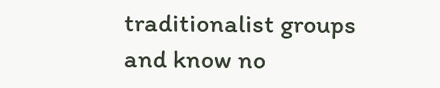traditionalist groups and know no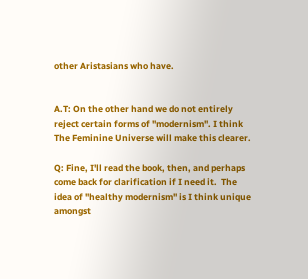other Aristasians who have.


A.T: On the other hand we do not entirely reject certain forms of "modernism". I think The Feminine Universe will make this clearer.

Q: Fine, I'll read the book, then, and perhaps come back for clarification if I need it.  The idea of "healthy modernism" is I think unique amongst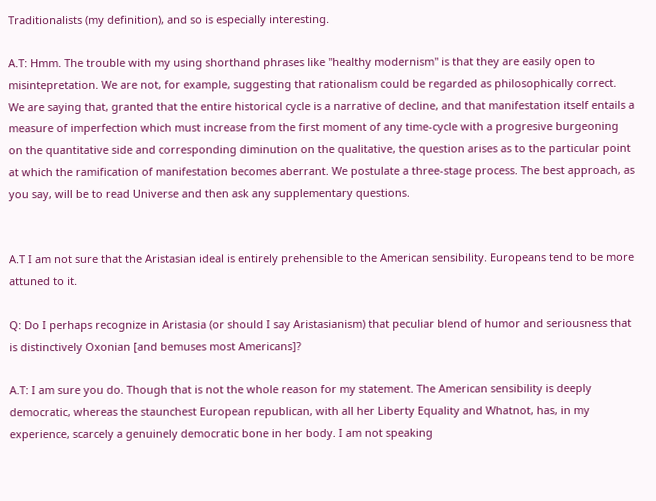Traditionalists (my definition), and so is especially interesting.

A.T: Hmm. The trouble with my using shorthand phrases like "healthy modernism" is that they are easily open to misintepretation. We are not, for example, suggesting that rationalism could be regarded as philosophically correct. We are saying that, granted that the entire historical cycle is a narrative of decline, and that manifestation itself entails a measure of imperfection which must increase from the first moment of any time-cycle with a progresive burgeoning on the quantitative side and corresponding diminution on the qualitative, the question arises as to the particular point at which the ramification of manifestation becomes aberrant. We postulate a three-stage process. The best approach, as you say, will be to read Universe and then ask any supplementary questions.


A.T I am not sure that the Aristasian ideal is entirely prehensible to the American sensibility. Europeans tend to be more attuned to it.

Q: Do I perhaps recognize in Aristasia (or should I say Aristasianism) that peculiar blend of humor and seriousness that is distinctively Oxonian [and bemuses most Americans]?

A.T: I am sure you do. Though that is not the whole reason for my statement. The American sensibility is deeply democratic, whereas the staunchest European republican, with all her Liberty Equality and Whatnot, has, in my experience, scarcely a genuinely democratic bone in her body. I am not speaking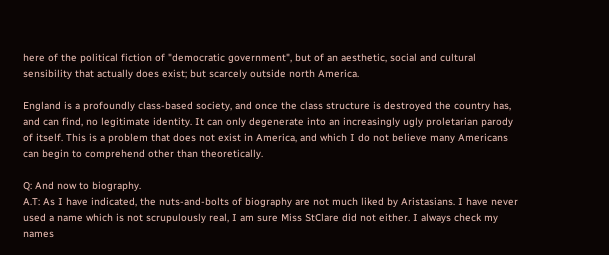here of the political fiction of "democratic government", but of an aesthetic, social and cultural sensibility that actually does exist; but scarcely outside north America.

England is a profoundly class-based society, and once the class structure is destroyed the country has, and can find, no legitimate identity. It can only degenerate into an increasingly ugly proletarian parody of itself. This is a problem that does not exist in America, and which I do not believe many Americans can begin to comprehend other than theoretically.

Q: And now to biography.
A.T: As I have indicated, the nuts-and-bolts of biography are not much liked by Aristasians. I have never used a name which is not scrupulously real, I am sure Miss StClare did not either. I always check my names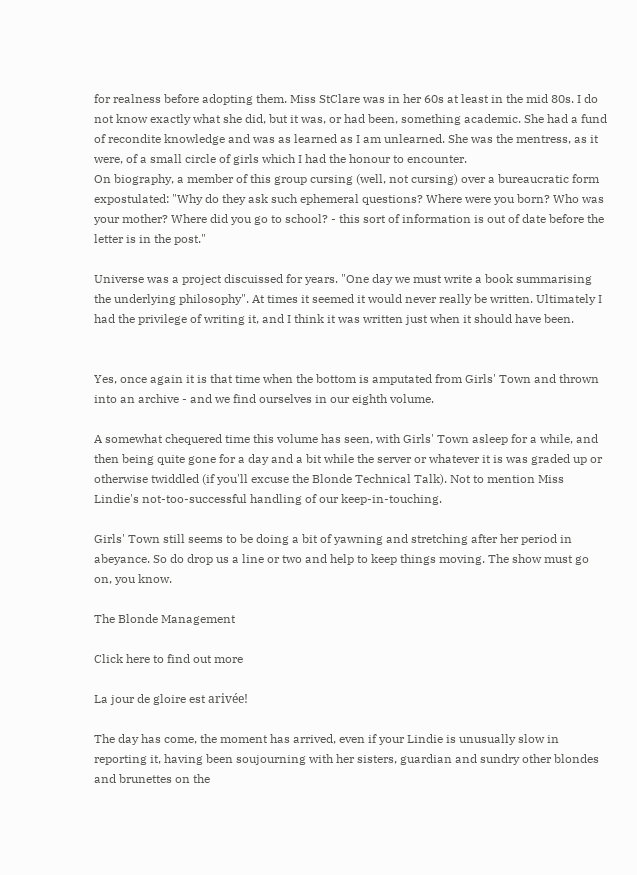for realness before adopting them. Miss StClare was in her 60s at least in the mid 80s. I do not know exactly what she did, but it was, or had been, something academic. She had a fund of recondite knowledge and was as learned as I am unlearned. She was the mentress, as it were, of a small circle of girls which I had the honour to encounter.
On biography, a member of this group cursing (well, not cursing) over a bureaucratic form expostulated: "Why do they ask such ephemeral questions? Where were you born? Who was your mother? Where did you go to school? - this sort of information is out of date before the letter is in the post."

Universe was a project discuissed for years. "One day we must write a book summarising the underlying philosophy". At times it seemed it would never really be written. Ultimately I had the privilege of writing it, and I think it was written just when it should have been.


Yes, once again it is that time when the bottom is amputated from Girls' Town and thrown into an archive - and we find ourselves in our eighth volume.

A somewhat chequered time this volume has seen, with Girls' Town asleep for a while, and then being quite gone for a day and a bit while the server or whatever it is was graded up or otherwise twiddled (if you'll excuse the Blonde Technical Talk). Not to mention Miss Lindie's not-too-successful handling of our keep-in-touching.

Girls' Town still seems to be doing a bit of yawning and stretching after her period in abeyance. So do drop us a line or two and help to keep things moving. The show must go on, you know.

The Blonde Management

Click here to find out more

La jour de gloire est arivée!

The day has come, the moment has arrived, even if your Lindie is unusually slow in reporting it, having been soujourning with her sisters, guardian and sundry other blondes and brunettes on the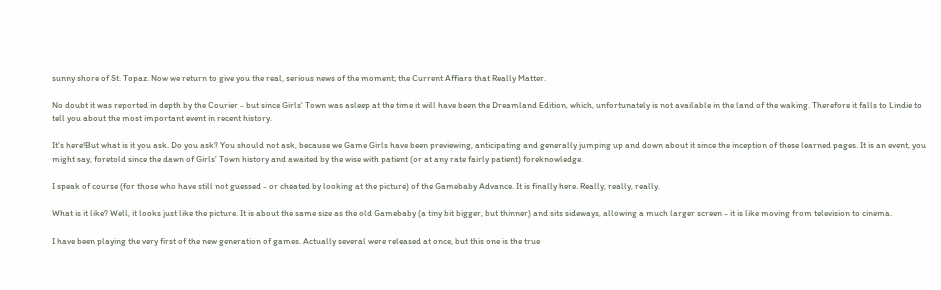sunny shore of St. Topaz. Now we return to give you the real, serious news of the moment; the Current Affiars that Really Matter.

No doubt it was reported in depth by the Courier - but since Girls' Town was asleep at the time it will have been the Dreamland Edition, which, unfortunately is not available in the land of the waking. Therefore it falls to Lindie to tell you about the most important event in recent history.

It's here!But what is it you ask. Do you ask? You should not ask, because we Game Girls have been previewing, anticipating and generally jumping up and down about it since the inception of these learned pages. It is an event, you might say, foretold since the dawn of Girls' Town history and awaited by the wise with patient (or at any rate fairly patient) foreknowledge.

I speak of course (for those who have still not guessed - or cheated by looking at the picture) of the Gamebaby Advance. It is finally here. Really, really, really.

What is it like? Well, it looks just like the picture. It is about the same size as the old Gamebaby (a tiny bit bigger, but thinner) and sits sideways, allowing a much larger screen - it is like moving from television to cinema.

I have been playing the very first of the new generation of games. Actually several were released at once, but this one is the true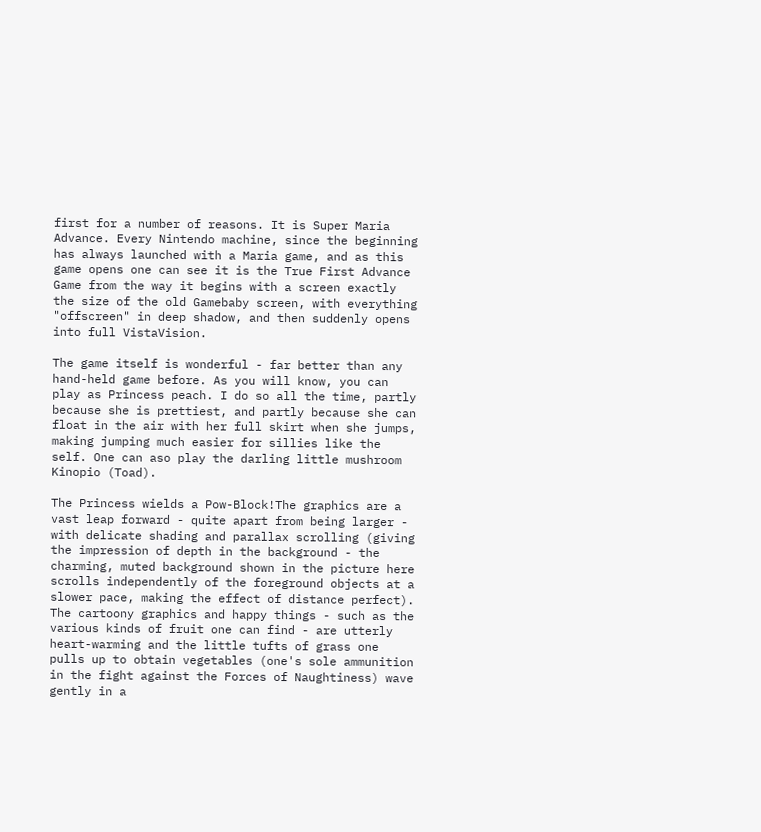first for a number of reasons. It is Super Maria Advance. Every Nintendo machine, since the beginning has always launched with a Maria game, and as this game opens one can see it is the True First Advance Game from the way it begins with a screen exactly the size of the old Gamebaby screen, with everything "offscreen" in deep shadow, and then suddenly opens into full VistaVision.

The game itself is wonderful - far better than any hand-held game before. As you will know, you can play as Princess peach. I do so all the time, partly because she is prettiest, and partly because she can float in the air with her full skirt when she jumps, making jumping much easier for sillies like the self. One can aso play the darling little mushroom Kinopio (Toad).

The Princess wields a Pow-Block!The graphics are a vast leap forward - quite apart from being larger - with delicate shading and parallax scrolling (giving the impression of depth in the background - the charming, muted background shown in the picture here scrolls independently of the foreground objects at a slower pace, making the effect of distance perfect). The cartoony graphics and happy things - such as the various kinds of fruit one can find - are utterly heart-warming and the little tufts of grass one pulls up to obtain vegetables (one's sole ammunition in the fight against the Forces of Naughtiness) wave gently in a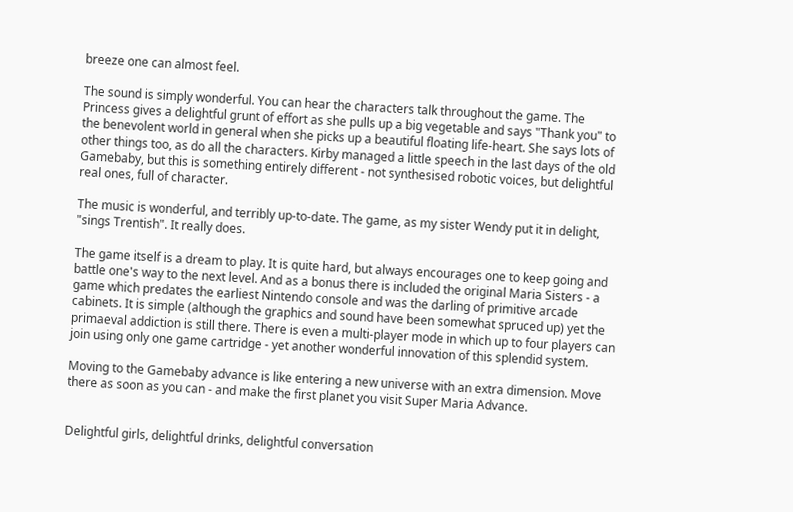breeze one can almost feel.

The sound is simply wonderful. You can hear the characters talk throughout the game. The Princess gives a delightful grunt of effort as she pulls up a big vegetable and says "Thank you" to the benevolent world in general when she picks up a beautiful floating life-heart. She says lots of other things too, as do all the characters. Kirby managed a little speech in the last days of the old Gamebaby, but this is something entirely different - not synthesised robotic voices, but delightful real ones, full of character.

The music is wonderful, and terribly up-to-date. The game, as my sister Wendy put it in delight, "sings Trentish". It really does.

The game itself is a dream to play. It is quite hard, but always encourages one to keep going and battle one's way to the next level. And as a bonus there is included the original Maria Sisters - a game which predates the earliest Nintendo console and was the darling of primitive arcade cabinets. It is simple (although the graphics and sound have been somewhat spruced up) yet the primaeval addiction is still there. There is even a multi-player mode in which up to four players can join using only one game cartridge - yet another wonderful innovation of this splendid system.

Moving to the Gamebaby advance is like entering a new universe with an extra dimension. Move there as soon as you can - and make the first planet you visit Super Maria Advance.


Delightful girls, delightful drinks, delightful conversation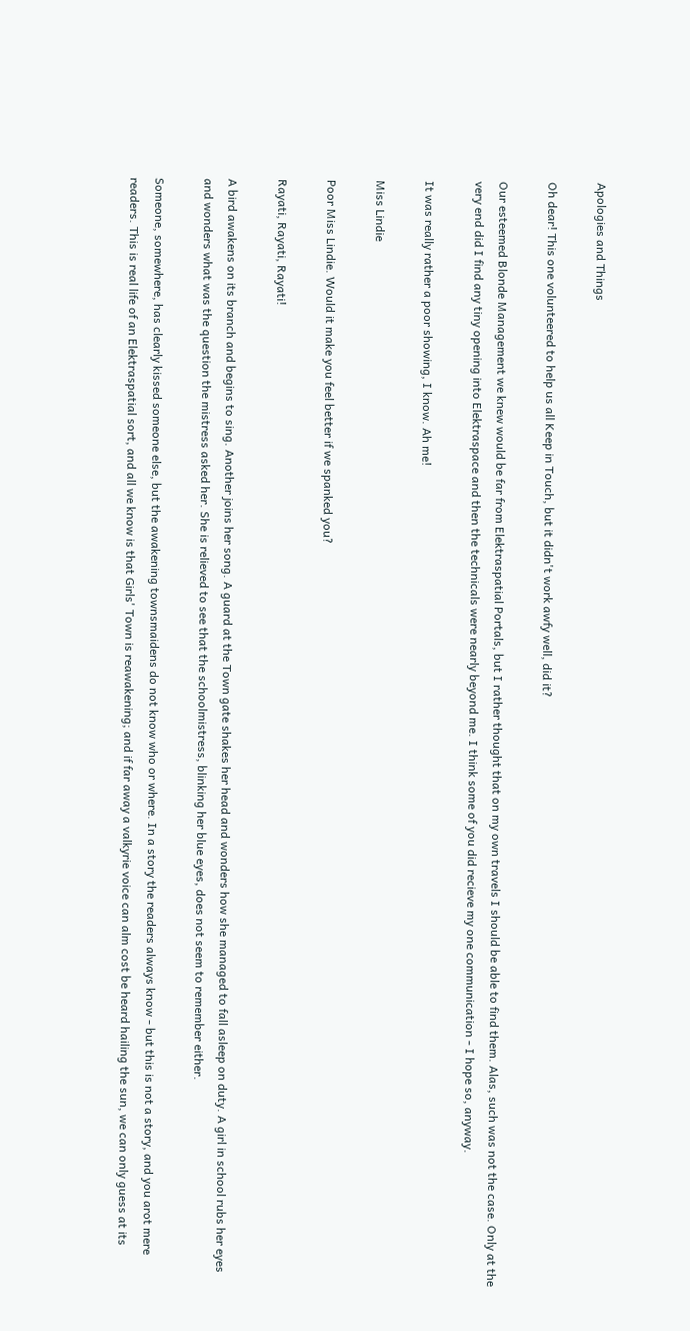Apologies and Things

Oh dear! This one volunteered to help us all Keep in Touch, but it didn't work awfy well, did it?

Our esteemed Blonde Management we knew would be far from Elektraspatial Portals, but I rather thought that on my own travels I should be able to find them. Alas, such was not the case. Only at the very end did I find any tiny opening into Elektraspace and then the technicals were nearly beyond me. I think some of you did recieve my one communication - I hope so, anyway.

It was really rather a poor showing, I know. Ah me!

Miss Lindie

Poor Miss Lindie. Would it make you feel better if we spanked you?

Rayati, Rayati, Rayati!

A bird awakens on its branch and begins to sing. Another joins her song. A guard at the Town gate shakes her head and wonders how she managed to fall asleep on duty. A girl in school rubs her eyes and wonders what was the question the mistress asked her. She is relieved to see that the schoolmistress, blinking her blue eyes, does not seem to remember either.

Someone, somewhere, has clearly kissed someone else, but the awakening townsmaidens do not know who or where. In a story the readers always know - but this is not a story, and you arot mere readers. This is real life of an Elektraspatial sort, and all we know is that Girls' Town is reawakening; and if far away a valkyrie voice can alm cost be heard hailing the sun, we can only guess at its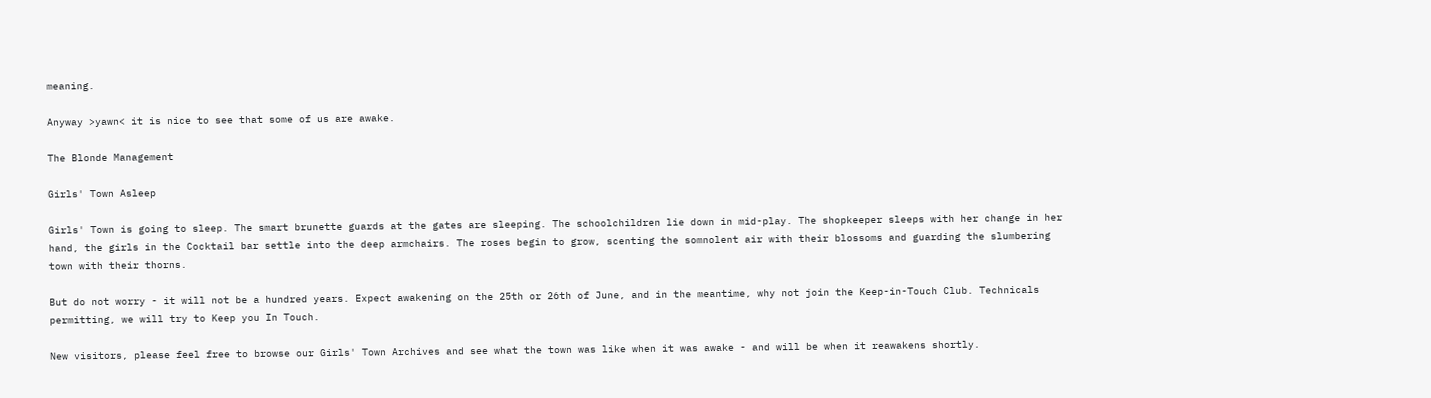meaning.

Anyway >yawn< it is nice to see that some of us are awake.

The Blonde Management

Girls' Town Asleep

Girls' Town is going to sleep. The smart brunette guards at the gates are sleeping. The schoolchildren lie down in mid-play. The shopkeeper sleeps with her change in her hand, the girls in the Cocktail bar settle into the deep armchairs. The roses begin to grow, scenting the somnolent air with their blossoms and guarding the slumbering town with their thorns.

But do not worry - it will not be a hundred years. Expect awakening on the 25th or 26th of June, and in the meantime, why not join the Keep-in-Touch Club. Technicals permitting, we will try to Keep you In Touch.

New visitors, please feel free to browse our Girls' Town Archives and see what the town was like when it was awake - and will be when it reawakens shortly.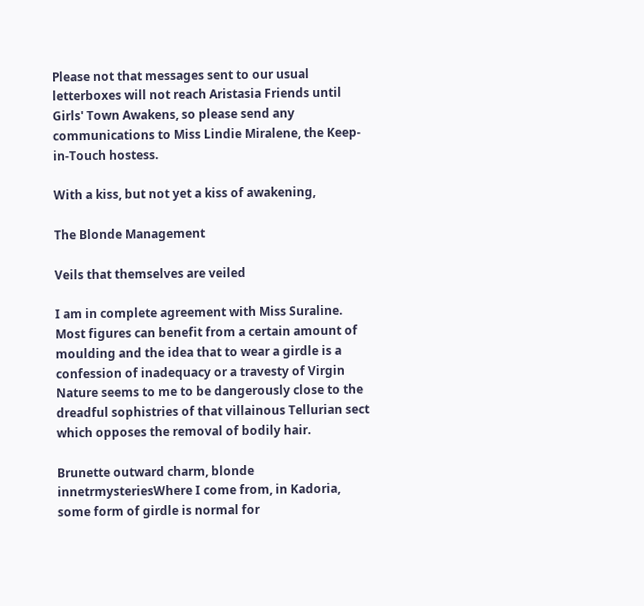Please not that messages sent to our usual letterboxes will not reach Aristasia Friends until Girls' Town Awakens, so please send any communications to Miss Lindie Miralene, the Keep-in-Touch hostess.

With a kiss, but not yet a kiss of awakening,

The Blonde Management

Veils that themselves are veiled

I am in complete agreement with Miss Suraline. Most figures can benefit from a certain amount of moulding and the idea that to wear a girdle is a confession of inadequacy or a travesty of Virgin Nature seems to me to be dangerously close to the dreadful sophistries of that villainous Tellurian sect which opposes the removal of bodily hair.

Brunette outward charm, blonde innetrmysteriesWhere I come from, in Kadoria, some form of girdle is normal for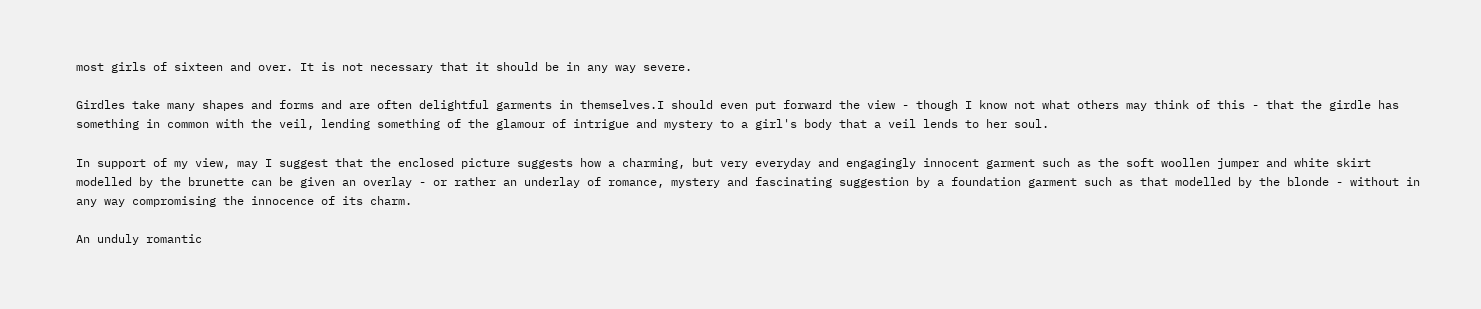most girls of sixteen and over. It is not necessary that it should be in any way severe.

Girdles take many shapes and forms and are often delightful garments in themselves.I should even put forward the view - though I know not what others may think of this - that the girdle has something in common with the veil, lending something of the glamour of intrigue and mystery to a girl's body that a veil lends to her soul.

In support of my view, may I suggest that the enclosed picture suggests how a charming, but very everyday and engagingly innocent garment such as the soft woollen jumper and white skirt modelled by the brunette can be given an overlay - or rather an underlay of romance, mystery and fascinating suggestion by a foundation garment such as that modelled by the blonde - without in any way compromising the innocence of its charm.

An unduly romantic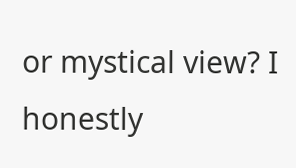or mystical view? I honestly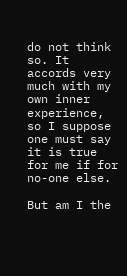do not think so. It accords very much with my own inner experience, so I suppose one must say it is true for me if for no-one else.

But am I the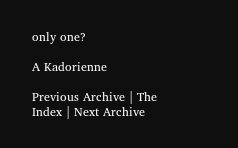only one?

A Kadorienne

Previous Archive | The Index | Next Archive